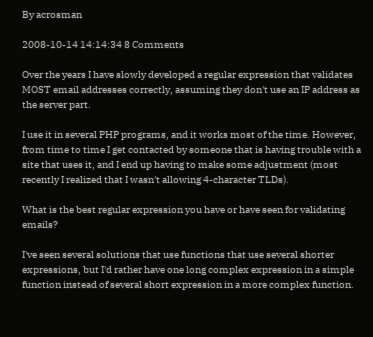By acrosman

2008-10-14 14:14:34 8 Comments

Over the years I have slowly developed a regular expression that validates MOST email addresses correctly, assuming they don't use an IP address as the server part.

I use it in several PHP programs, and it works most of the time. However, from time to time I get contacted by someone that is having trouble with a site that uses it, and I end up having to make some adjustment (most recently I realized that I wasn't allowing 4-character TLDs).

What is the best regular expression you have or have seen for validating emails?

I've seen several solutions that use functions that use several shorter expressions, but I'd rather have one long complex expression in a simple function instead of several short expression in a more complex function.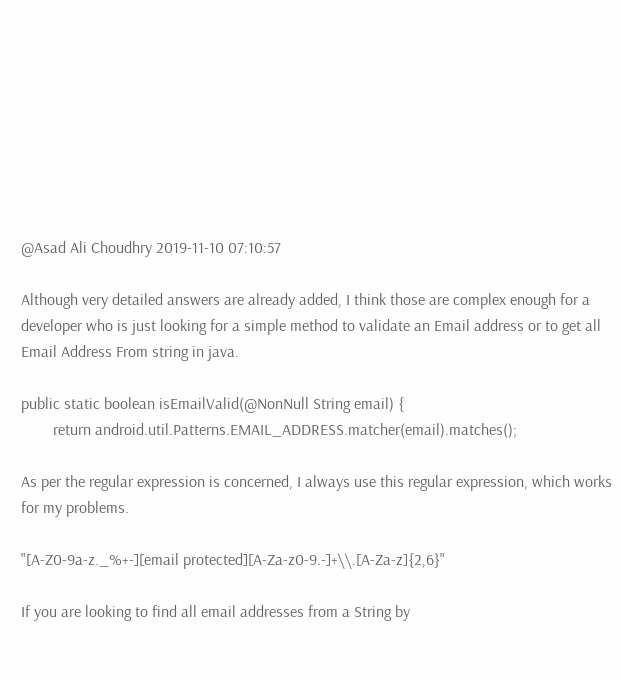@Asad Ali Choudhry 2019-11-10 07:10:57

Although very detailed answers are already added, I think those are complex enough for a developer who is just looking for a simple method to validate an Email address or to get all Email Address From string in java.

public static boolean isEmailValid(@NonNull String email) {
        return android.util.Patterns.EMAIL_ADDRESS.matcher(email).matches();

As per the regular expression is concerned, I always use this regular expression, which works for my problems.

"[A-Z0-9a-z._%+-][email protected][A-Za-z0-9.-]+\\.[A-Za-z]{2,6}"

If you are looking to find all email addresses from a String by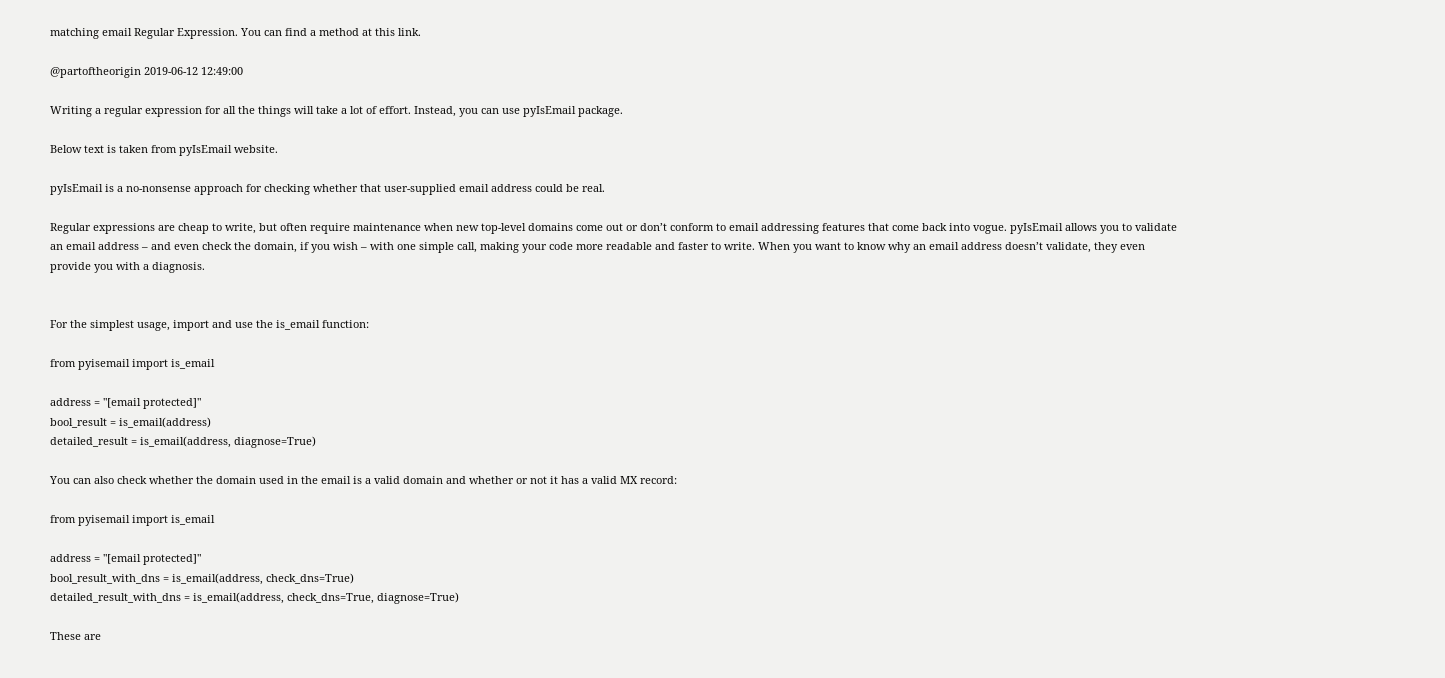matching email Regular Expression. You can find a method at this link.

@partoftheorigin 2019-06-12 12:49:00

Writing a regular expression for all the things will take a lot of effort. Instead, you can use pyIsEmail package.

Below text is taken from pyIsEmail website.

pyIsEmail is a no-nonsense approach for checking whether that user-supplied email address could be real.

Regular expressions are cheap to write, but often require maintenance when new top-level domains come out or don’t conform to email addressing features that come back into vogue. pyIsEmail allows you to validate an email address – and even check the domain, if you wish – with one simple call, making your code more readable and faster to write. When you want to know why an email address doesn’t validate, they even provide you with a diagnosis.


For the simplest usage, import and use the is_email function:

from pyisemail import is_email

address = "[email protected]"
bool_result = is_email(address)
detailed_result = is_email(address, diagnose=True)

You can also check whether the domain used in the email is a valid domain and whether or not it has a valid MX record:

from pyisemail import is_email

address = "[email protected]"
bool_result_with_dns = is_email(address, check_dns=True)
detailed_result_with_dns = is_email(address, check_dns=True, diagnose=True)

These are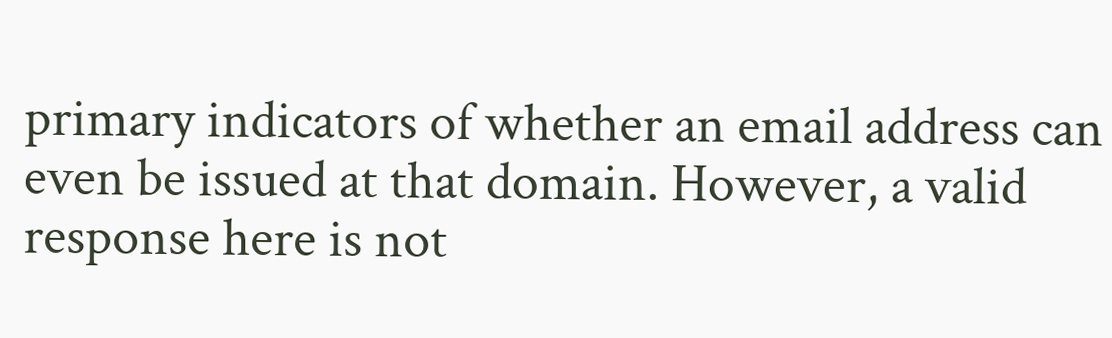primary indicators of whether an email address can even be issued at that domain. However, a valid response here is not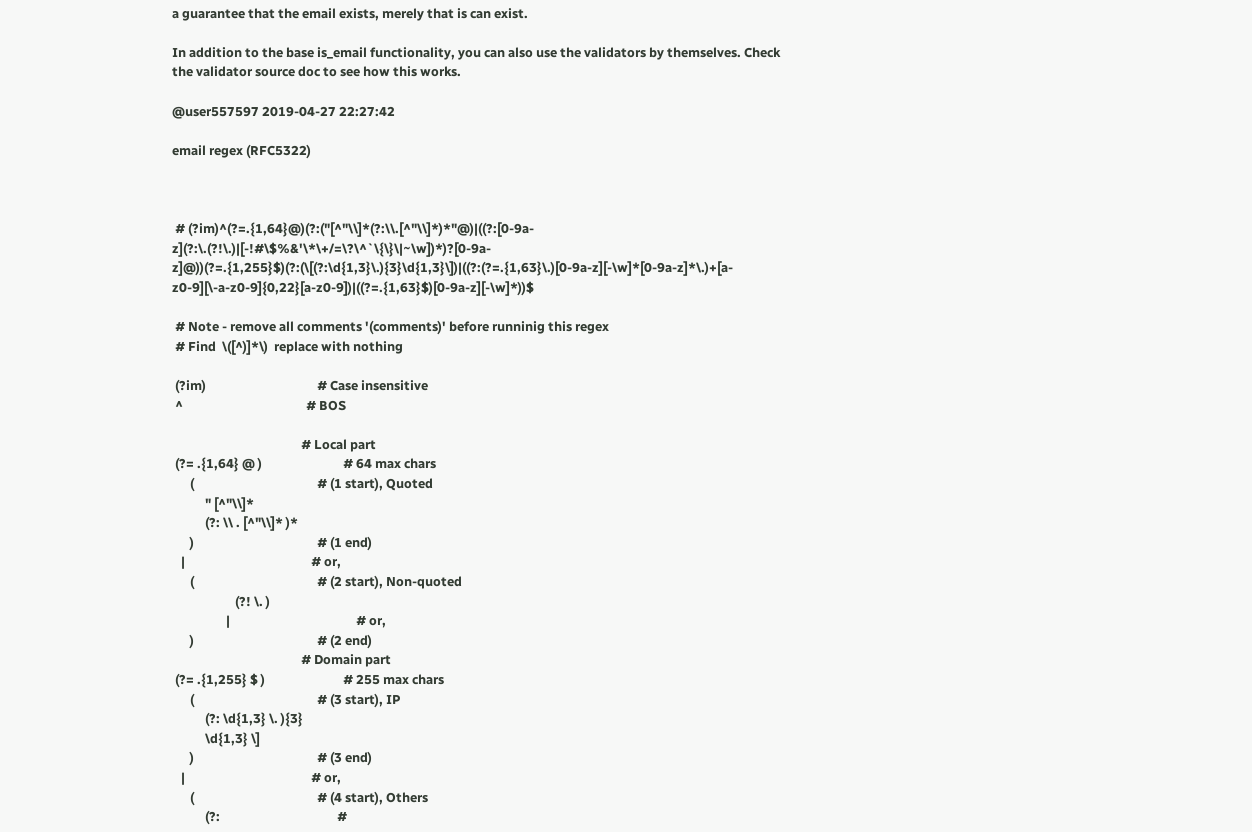a guarantee that the email exists, merely that is can exist.

In addition to the base is_email functionality, you can also use the validators by themselves. Check the validator source doc to see how this works.

@user557597 2019-04-27 22:27:42

email regex (RFC5322)



 # (?im)^(?=.{1,64}@)(?:("[^"\\]*(?:\\.[^"\\]*)*"@)|((?:[0-9a-z](?:\.(?!\.)|[-!#\$%&'\*\+/=\?\^`\{\}\|~\w])*)?[0-9a-z]@))(?=.{1,255}$)(?:(\[(?:\d{1,3}\.){3}\d{1,3}\])|((?:(?=.{1,63}\.)[0-9a-z][-\w]*[0-9a-z]*\.)+[a-z0-9][\-a-z0-9]{0,22}[a-z0-9])|((?=.{1,63}$)[0-9a-z][-\w]*))$

 # Note - remove all comments '(comments)' before runninig this regex
 # Find  \([^)]*\)  replace with nothing

 (?im)                                     # Case insensitive
 ^                                         # BOS

                                           # Local part
 (?= .{1,64} @ )                           # 64 max chars
      (                                         # (1 start), Quoted
           " [^"\\]*
           (?: \\ . [^"\\]* )*
      )                                         # (1 end)
   |                                          # or,
      (                                         # (2 start), Non-quoted
                     (?! \. )
                  |                                          # or,
      )                                         # (2 end)
                                           # Domain part
 (?= .{1,255} $ )                          # 255 max chars
      (                                         # (3 start), IP
           (?: \d{1,3} \. ){3}
           \d{1,3} \]
      )                                         # (3 end)
   |                                          # or,
      (                                         # (4 start), Others
           (?:                                       #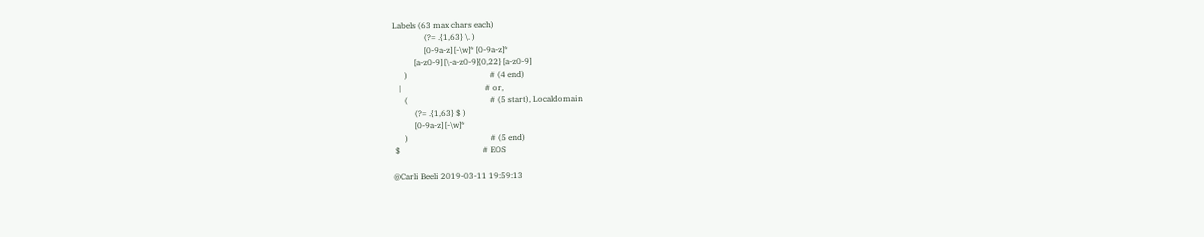Labels (63 max chars each)
                (?= .{1,63} \. )
                [0-9a-z] [-\w]* [0-9a-z]*
           [a-z0-9] [\-a-z0-9]{0,22} [a-z0-9]
      )                                         # (4 end)
   |                                          # or,
      (                                         # (5 start), Localdomain
           (?= .{1,63} $ )
           [0-9a-z] [-\w]*
      )                                         # (5 end)
 $                                         # EOS

@Carli Beeli 2019-03-11 19:59:13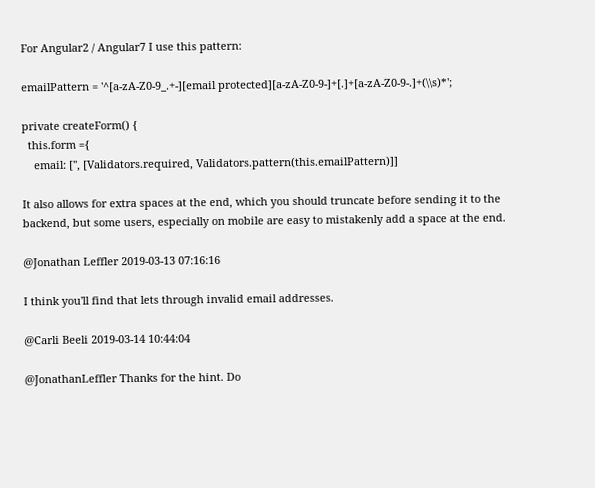For Angular2 / Angular7 I use this pattern:

emailPattern = '^[a-zA-Z0-9_.+-][email protected][a-zA-Z0-9-]+[.]+[a-zA-Z0-9-.]+(\\s)*';

private createForm() {
  this.form ={
    email: ['', [Validators.required, Validators.pattern(this.emailPattern)]]

It also allows for extra spaces at the end, which you should truncate before sending it to the backend, but some users, especially on mobile are easy to mistakenly add a space at the end.

@Jonathan Leffler 2019-03-13 07:16:16

I think you'll find that lets through invalid email addresses.

@Carli Beeli 2019-03-14 10:44:04

@JonathanLeffler Thanks for the hint. Do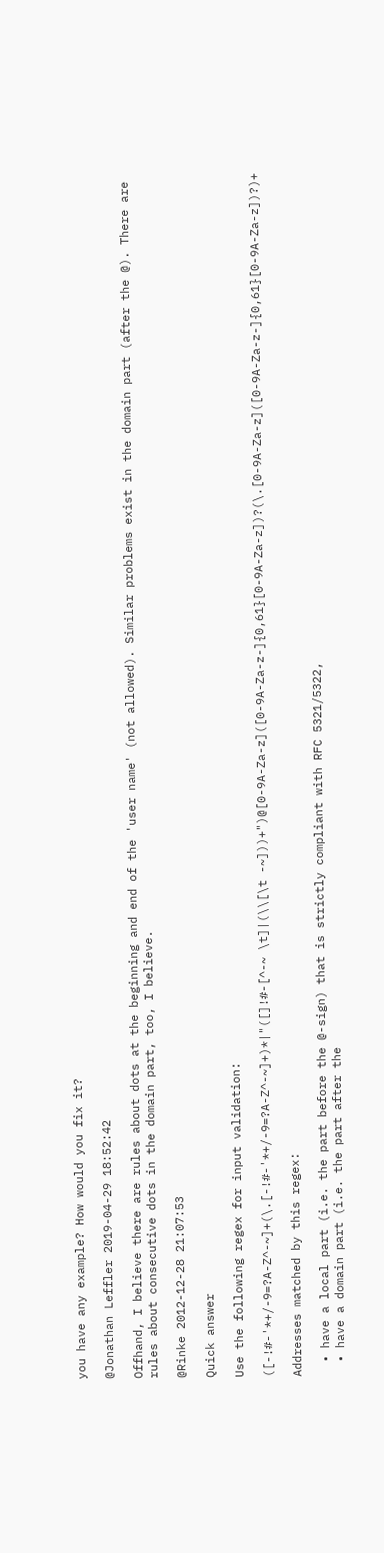you have any example? How would you fix it?

@Jonathan Leffler 2019-04-29 18:52:42

Offhand, I believe there are rules about dots at the beginning and end of the 'user name' (not allowed). Similar problems exist in the domain part (after the @). There are rules about consecutive dots in the domain part, too, I believe.

@Rinke 2012-12-28 21:07:53

Quick answer

Use the following regex for input validation:

([-!#-'*+/-9=?A-Z^-~]+(\.[-!#-'*+/-9=?A-Z^-~]+)*|"([]!#-[^-~ \t]|(\\[\t -~]))+")@[0-9A-Za-z]([0-9A-Za-z-]{0,61}[0-9A-Za-z])?(\.[0-9A-Za-z]([0-9A-Za-z-]{0,61}[0-9A-Za-z])?)+

Addresses matched by this regex:

  • have a local part (i.e. the part before the @-sign) that is strictly compliant with RFC 5321/5322,
  • have a domain part (i.e. the part after the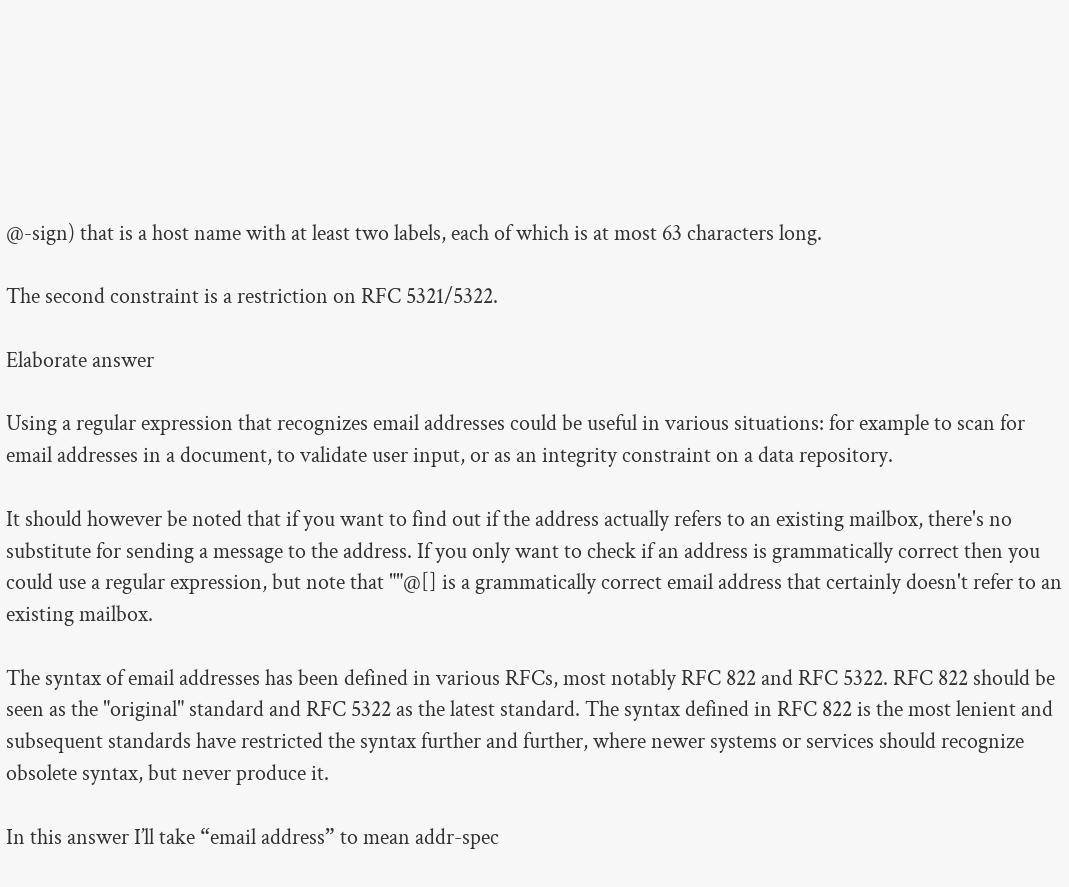@-sign) that is a host name with at least two labels, each of which is at most 63 characters long.

The second constraint is a restriction on RFC 5321/5322.

Elaborate answer

Using a regular expression that recognizes email addresses could be useful in various situations: for example to scan for email addresses in a document, to validate user input, or as an integrity constraint on a data repository.

It should however be noted that if you want to find out if the address actually refers to an existing mailbox, there's no substitute for sending a message to the address. If you only want to check if an address is grammatically correct then you could use a regular expression, but note that ""@[] is a grammatically correct email address that certainly doesn't refer to an existing mailbox.

The syntax of email addresses has been defined in various RFCs, most notably RFC 822 and RFC 5322. RFC 822 should be seen as the "original" standard and RFC 5322 as the latest standard. The syntax defined in RFC 822 is the most lenient and subsequent standards have restricted the syntax further and further, where newer systems or services should recognize obsolete syntax, but never produce it.

In this answer I’ll take “email address” to mean addr-spec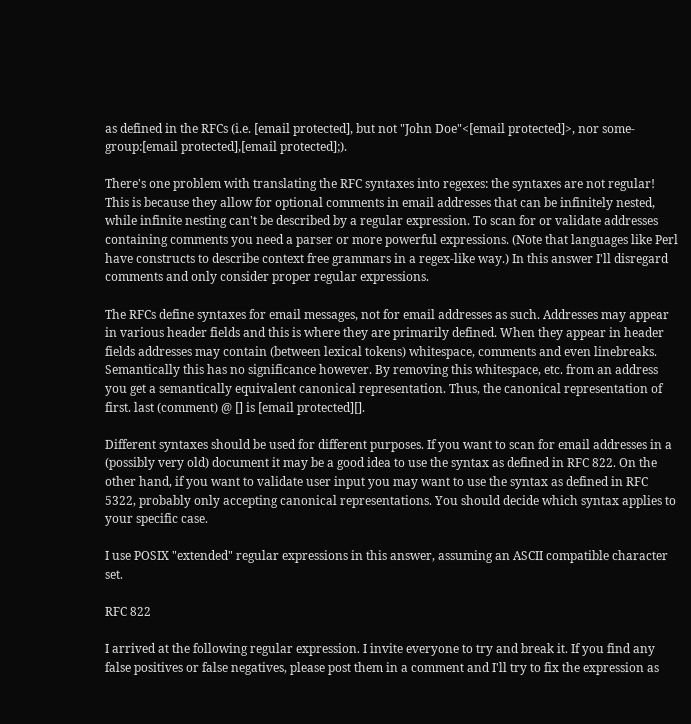as defined in the RFCs (i.e. [email protected], but not "John Doe"<[email protected]>, nor some-group:[email protected],[email protected];).

There's one problem with translating the RFC syntaxes into regexes: the syntaxes are not regular! This is because they allow for optional comments in email addresses that can be infinitely nested, while infinite nesting can't be described by a regular expression. To scan for or validate addresses containing comments you need a parser or more powerful expressions. (Note that languages like Perl have constructs to describe context free grammars in a regex-like way.) In this answer I'll disregard comments and only consider proper regular expressions.

The RFCs define syntaxes for email messages, not for email addresses as such. Addresses may appear in various header fields and this is where they are primarily defined. When they appear in header fields addresses may contain (between lexical tokens) whitespace, comments and even linebreaks. Semantically this has no significance however. By removing this whitespace, etc. from an address you get a semantically equivalent canonical representation. Thus, the canonical representation of first. last (comment) @ [] is [email protected][].

Different syntaxes should be used for different purposes. If you want to scan for email addresses in a (possibly very old) document it may be a good idea to use the syntax as defined in RFC 822. On the other hand, if you want to validate user input you may want to use the syntax as defined in RFC 5322, probably only accepting canonical representations. You should decide which syntax applies to your specific case.

I use POSIX "extended" regular expressions in this answer, assuming an ASCII compatible character set.

RFC 822

I arrived at the following regular expression. I invite everyone to try and break it. If you find any false positives or false negatives, please post them in a comment and I'll try to fix the expression as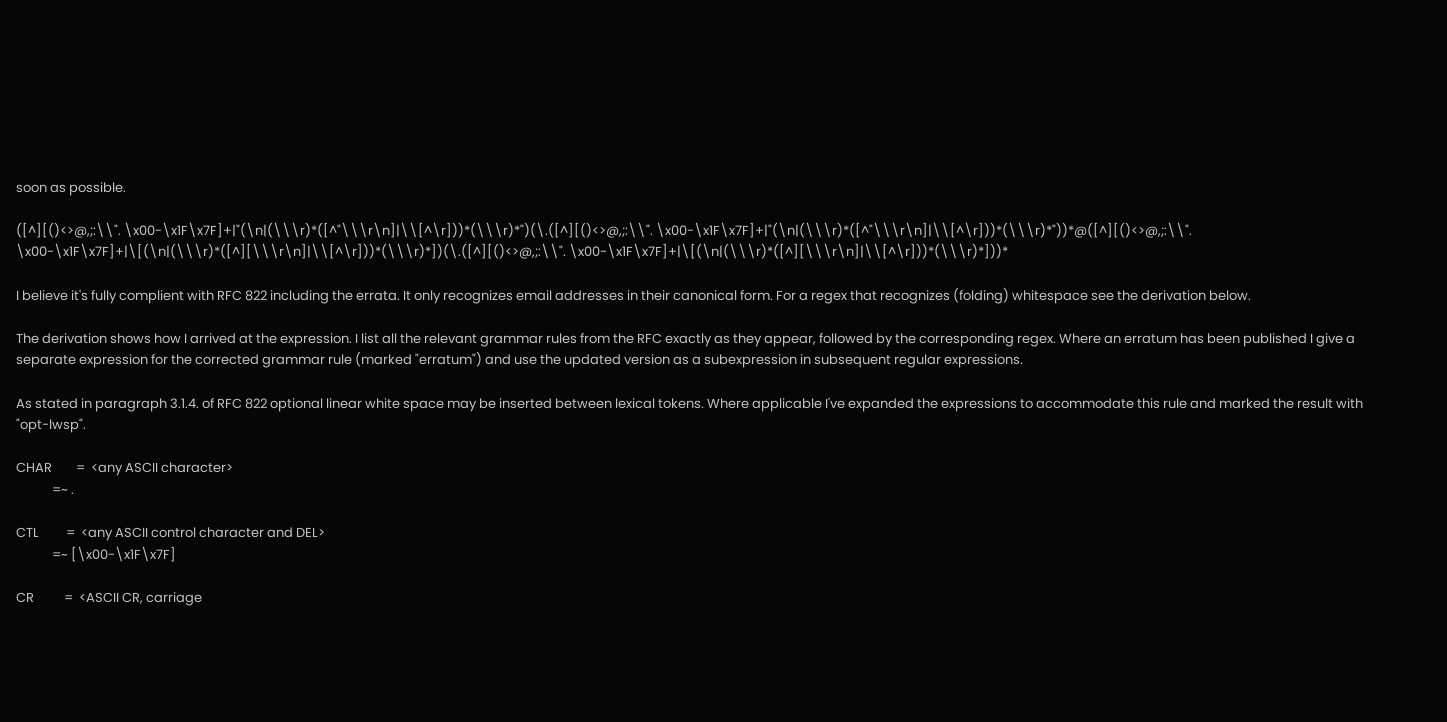soon as possible.

([^][()<>@,;:\\". \x00-\x1F\x7F]+|"(\n|(\\\r)*([^"\\\r\n]|\\[^\r]))*(\\\r)*")(\.([^][()<>@,;:\\". \x00-\x1F\x7F]+|"(\n|(\\\r)*([^"\\\r\n]|\\[^\r]))*(\\\r)*"))*@([^][()<>@,;:\\". \x00-\x1F\x7F]+|\[(\n|(\\\r)*([^][\\\r\n]|\\[^\r]))*(\\\r)*])(\.([^][()<>@,;:\\". \x00-\x1F\x7F]+|\[(\n|(\\\r)*([^][\\\r\n]|\\[^\r]))*(\\\r)*]))*

I believe it's fully complient with RFC 822 including the errata. It only recognizes email addresses in their canonical form. For a regex that recognizes (folding) whitespace see the derivation below.

The derivation shows how I arrived at the expression. I list all the relevant grammar rules from the RFC exactly as they appear, followed by the corresponding regex. Where an erratum has been published I give a separate expression for the corrected grammar rule (marked "erratum") and use the updated version as a subexpression in subsequent regular expressions.

As stated in paragraph 3.1.4. of RFC 822 optional linear white space may be inserted between lexical tokens. Where applicable I've expanded the expressions to accommodate this rule and marked the result with "opt-lwsp".

CHAR        =  <any ASCII character>
            =~ .

CTL         =  <any ASCII control character and DEL>
            =~ [\x00-\x1F\x7F]

CR          =  <ASCII CR, carriage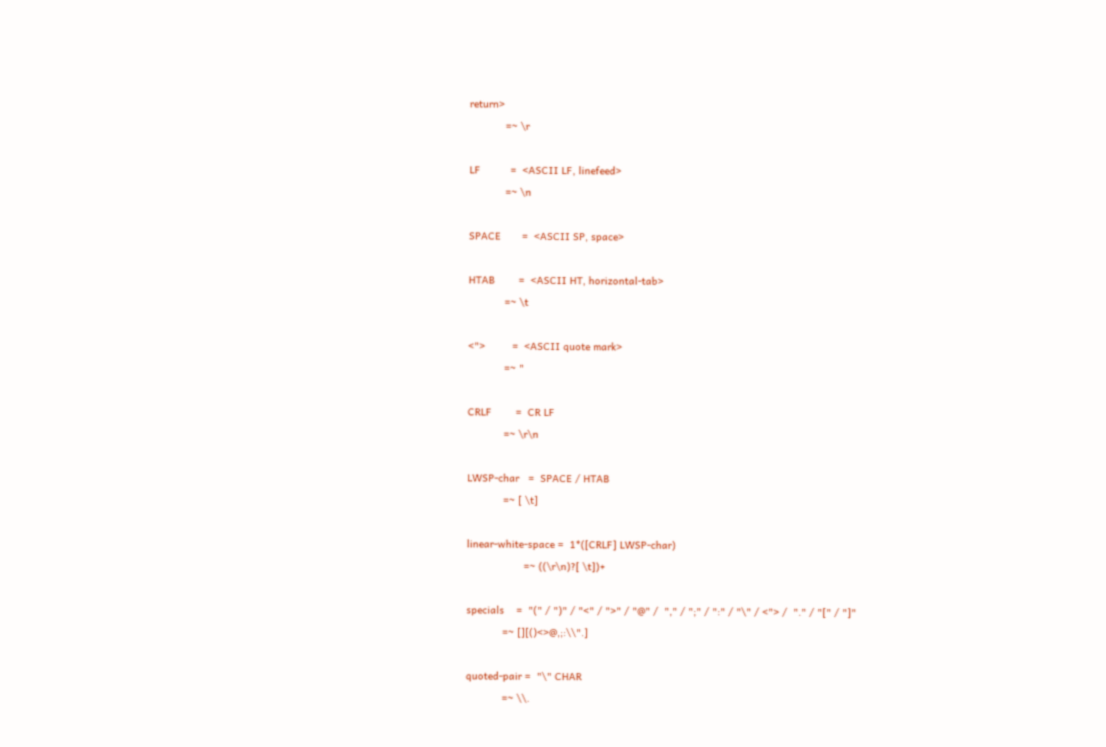return>
            =~ \r

LF          =  <ASCII LF, linefeed>
            =~ \n

SPACE       =  <ASCII SP, space>

HTAB        =  <ASCII HT, horizontal-tab>
            =~ \t

<">         =  <ASCII quote mark>
            =~ "

CRLF        =  CR LF
            =~ \r\n

LWSP-char   =  SPACE / HTAB
            =~ [ \t]

linear-white-space =  1*([CRLF] LWSP-char)
                   =~ ((\r\n)?[ \t])+

specials    =  "(" / ")" / "<" / ">" / "@" /  "," / ";" / ":" / "\" / <"> /  "." / "[" / "]"
            =~ [][()<>@,;:\\".]

quoted-pair =  "\" CHAR
            =~ \\.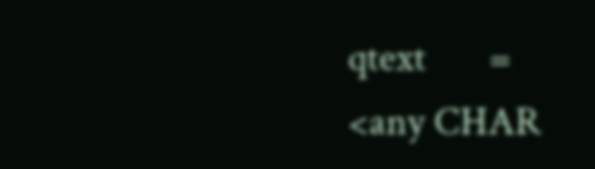qtext       =  <any CHAR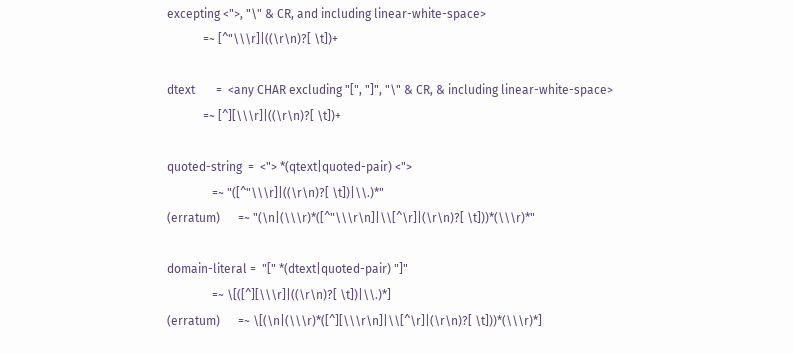excepting <">, "\" & CR, and including linear-white-space>
            =~ [^"\\\r]|((\r\n)?[ \t])+

dtext       =  <any CHAR excluding "[", "]", "\" & CR, & including linear-white-space>
            =~ [^][\\\r]|((\r\n)?[ \t])+

quoted-string  =  <"> *(qtext|quoted-pair) <">
               =~ "([^"\\\r]|((\r\n)?[ \t])|\\.)*"
(erratum)      =~ "(\n|(\\\r)*([^"\\\r\n]|\\[^\r]|(\r\n)?[ \t]))*(\\\r)*"

domain-literal =  "[" *(dtext|quoted-pair) "]"
               =~ \[([^][\\\r]|((\r\n)?[ \t])|\\.)*]
(erratum)      =~ \[(\n|(\\\r)*([^][\\\r\n]|\\[^\r]|(\r\n)?[ \t]))*(\\\r)*]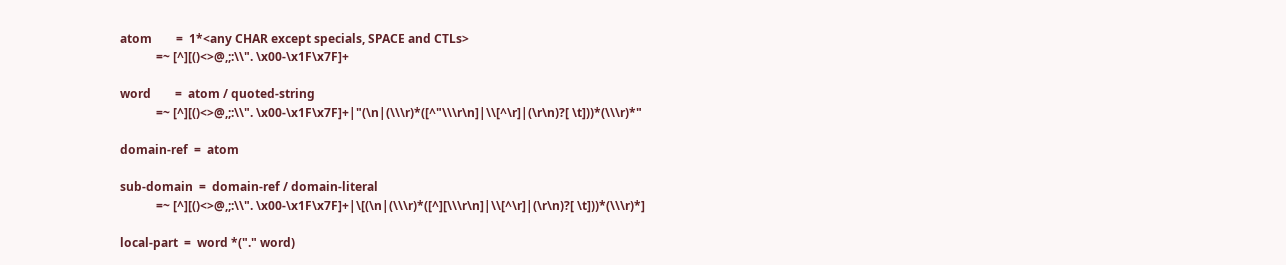atom        =  1*<any CHAR except specials, SPACE and CTLs>
            =~ [^][()<>@,;:\\". \x00-\x1F\x7F]+

word        =  atom / quoted-string
            =~ [^][()<>@,;:\\". \x00-\x1F\x7F]+|"(\n|(\\\r)*([^"\\\r\n]|\\[^\r]|(\r\n)?[ \t]))*(\\\r)*"

domain-ref  =  atom

sub-domain  =  domain-ref / domain-literal
            =~ [^][()<>@,;:\\". \x00-\x1F\x7F]+|\[(\n|(\\\r)*([^][\\\r\n]|\\[^\r]|(\r\n)?[ \t]))*(\\\r)*]

local-part  =  word *("." word)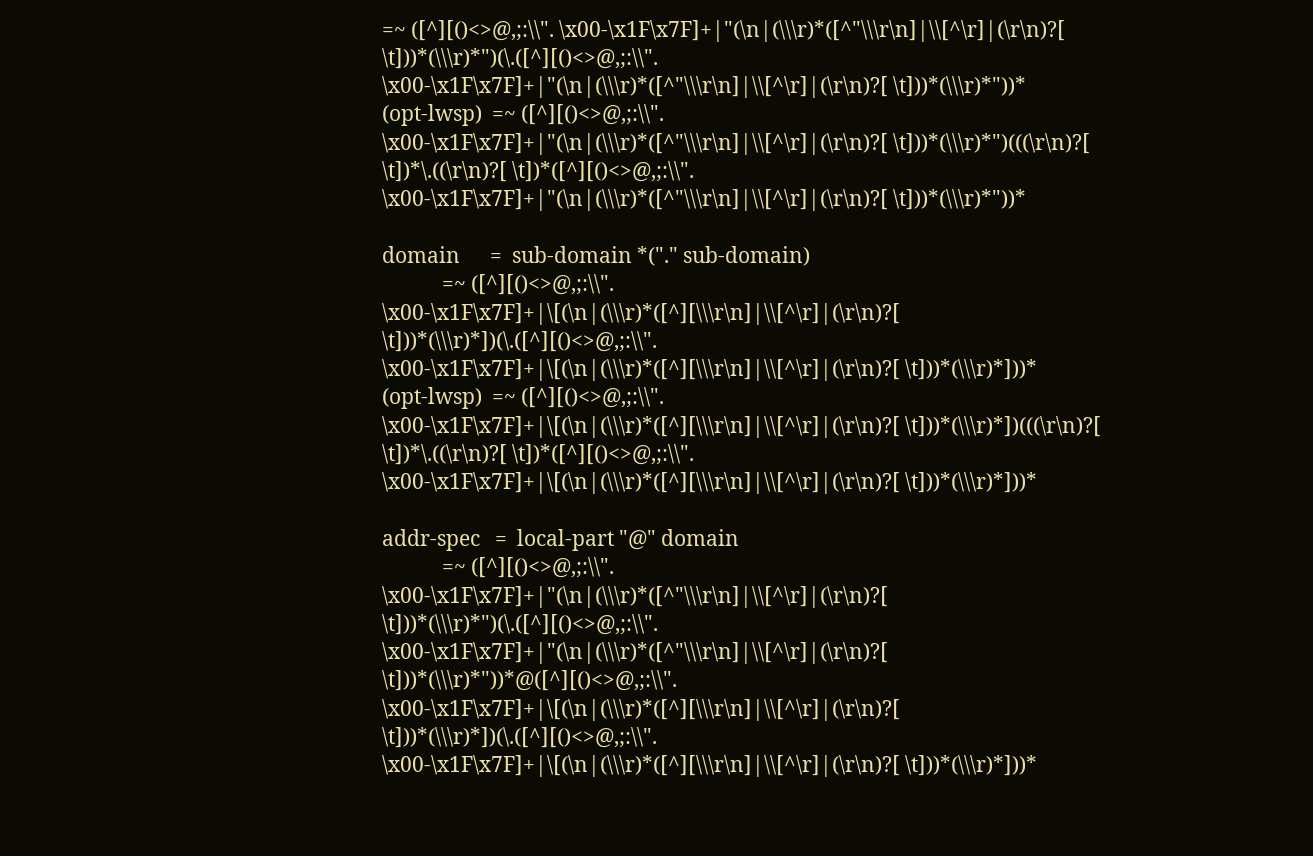=~ ([^][()<>@,;:\\". \x00-\x1F\x7F]+|"(\n|(\\\r)*([^"\\\r\n]|\\[^\r]|(\r\n)?[ \t]))*(\\\r)*")(\.([^][()<>@,;:\\". \x00-\x1F\x7F]+|"(\n|(\\\r)*([^"\\\r\n]|\\[^\r]|(\r\n)?[ \t]))*(\\\r)*"))*
(opt-lwsp)  =~ ([^][()<>@,;:\\". \x00-\x1F\x7F]+|"(\n|(\\\r)*([^"\\\r\n]|\\[^\r]|(\r\n)?[ \t]))*(\\\r)*")(((\r\n)?[ \t])*\.((\r\n)?[ \t])*([^][()<>@,;:\\". \x00-\x1F\x7F]+|"(\n|(\\\r)*([^"\\\r\n]|\\[^\r]|(\r\n)?[ \t]))*(\\\r)*"))*

domain      =  sub-domain *("." sub-domain)
            =~ ([^][()<>@,;:\\". \x00-\x1F\x7F]+|\[(\n|(\\\r)*([^][\\\r\n]|\\[^\r]|(\r\n)?[ \t]))*(\\\r)*])(\.([^][()<>@,;:\\". \x00-\x1F\x7F]+|\[(\n|(\\\r)*([^][\\\r\n]|\\[^\r]|(\r\n)?[ \t]))*(\\\r)*]))*
(opt-lwsp)  =~ ([^][()<>@,;:\\". \x00-\x1F\x7F]+|\[(\n|(\\\r)*([^][\\\r\n]|\\[^\r]|(\r\n)?[ \t]))*(\\\r)*])(((\r\n)?[ \t])*\.((\r\n)?[ \t])*([^][()<>@,;:\\". \x00-\x1F\x7F]+|\[(\n|(\\\r)*([^][\\\r\n]|\\[^\r]|(\r\n)?[ \t]))*(\\\r)*]))*

addr-spec   =  local-part "@" domain
            =~ ([^][()<>@,;:\\". \x00-\x1F\x7F]+|"(\n|(\\\r)*([^"\\\r\n]|\\[^\r]|(\r\n)?[ \t]))*(\\\r)*")(\.([^][()<>@,;:\\". \x00-\x1F\x7F]+|"(\n|(\\\r)*([^"\\\r\n]|\\[^\r]|(\r\n)?[ \t]))*(\\\r)*"))*@([^][()<>@,;:\\". \x00-\x1F\x7F]+|\[(\n|(\\\r)*([^][\\\r\n]|\\[^\r]|(\r\n)?[ \t]))*(\\\r)*])(\.([^][()<>@,;:\\". \x00-\x1F\x7F]+|\[(\n|(\\\r)*([^][\\\r\n]|\\[^\r]|(\r\n)?[ \t]))*(\\\r)*]))*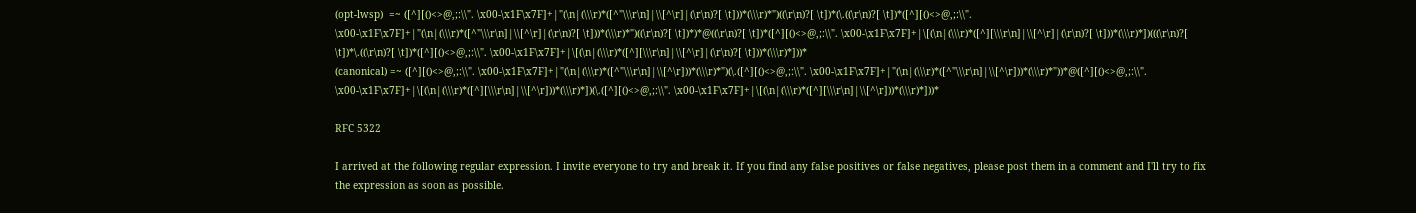(opt-lwsp)  =~ ([^][()<>@,;:\\". \x00-\x1F\x7F]+|"(\n|(\\\r)*([^"\\\r\n]|\\[^\r]|(\r\n)?[ \t]))*(\\\r)*")((\r\n)?[ \t])*(\.((\r\n)?[ \t])*([^][()<>@,;:\\". \x00-\x1F\x7F]+|"(\n|(\\\r)*([^"\\\r\n]|\\[^\r]|(\r\n)?[ \t]))*(\\\r)*")((\r\n)?[ \t])*)*@((\r\n)?[ \t])*([^][()<>@,;:\\". \x00-\x1F\x7F]+|\[(\n|(\\\r)*([^][\\\r\n]|\\[^\r]|(\r\n)?[ \t]))*(\\\r)*])(((\r\n)?[ \t])*\.((\r\n)?[ \t])*([^][()<>@,;:\\". \x00-\x1F\x7F]+|\[(\n|(\\\r)*([^][\\\r\n]|\\[^\r]|(\r\n)?[ \t]))*(\\\r)*]))*
(canonical) =~ ([^][()<>@,;:\\". \x00-\x1F\x7F]+|"(\n|(\\\r)*([^"\\\r\n]|\\[^\r]))*(\\\r)*")(\.([^][()<>@,;:\\". \x00-\x1F\x7F]+|"(\n|(\\\r)*([^"\\\r\n]|\\[^\r]))*(\\\r)*"))*@([^][()<>@,;:\\". \x00-\x1F\x7F]+|\[(\n|(\\\r)*([^][\\\r\n]|\\[^\r]))*(\\\r)*])(\.([^][()<>@,;:\\". \x00-\x1F\x7F]+|\[(\n|(\\\r)*([^][\\\r\n]|\\[^\r]))*(\\\r)*]))*

RFC 5322

I arrived at the following regular expression. I invite everyone to try and break it. If you find any false positives or false negatives, please post them in a comment and I'll try to fix the expression as soon as possible.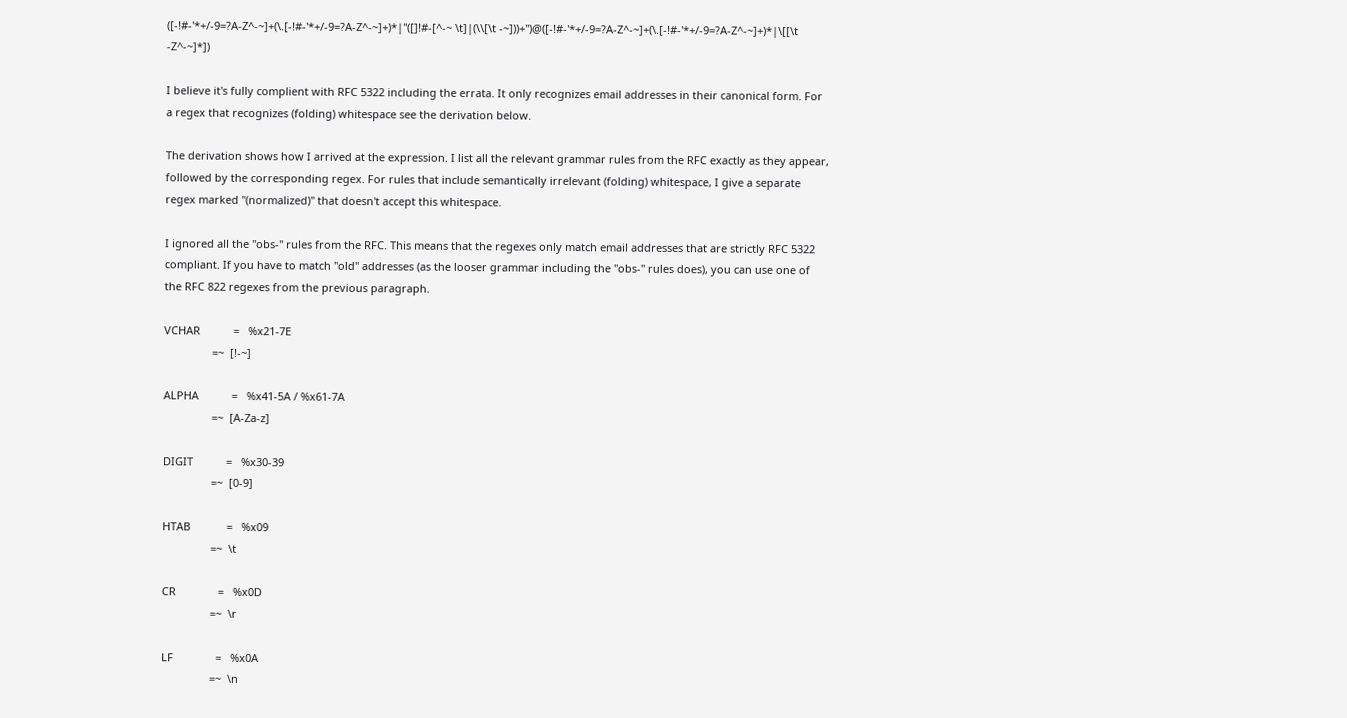([-!#-'*+/-9=?A-Z^-~]+(\.[-!#-'*+/-9=?A-Z^-~]+)*|"([]!#-[^-~ \t]|(\\[\t -~]))+")@([-!#-'*+/-9=?A-Z^-~]+(\.[-!#-'*+/-9=?A-Z^-~]+)*|\[[\t -Z^-~]*])

I believe it's fully complient with RFC 5322 including the errata. It only recognizes email addresses in their canonical form. For a regex that recognizes (folding) whitespace see the derivation below.

The derivation shows how I arrived at the expression. I list all the relevant grammar rules from the RFC exactly as they appear, followed by the corresponding regex. For rules that include semantically irrelevant (folding) whitespace, I give a separate regex marked "(normalized)" that doesn't accept this whitespace.

I ignored all the "obs-" rules from the RFC. This means that the regexes only match email addresses that are strictly RFC 5322 compliant. If you have to match "old" addresses (as the looser grammar including the "obs-" rules does), you can use one of the RFC 822 regexes from the previous paragraph.

VCHAR           =   %x21-7E
                =~  [!-~]

ALPHA           =   %x41-5A / %x61-7A
                =~  [A-Za-z]

DIGIT           =   %x30-39
                =~  [0-9]

HTAB            =   %x09
                =~  \t

CR              =   %x0D
                =~  \r

LF              =   %x0A
                =~  \n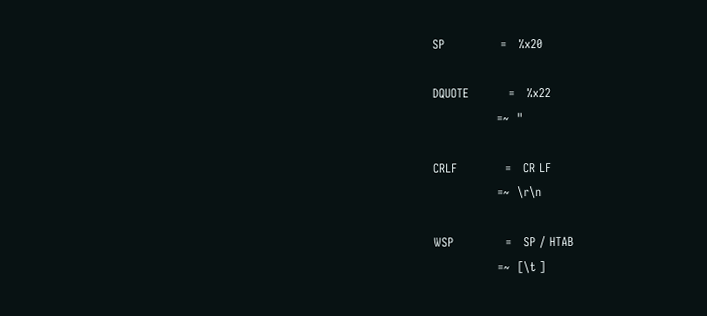SP              =   %x20

DQUOTE          =   %x22
                =~  "

CRLF            =   CR LF
                =~  \r\n

WSP             =   SP / HTAB
                =~  [\t ]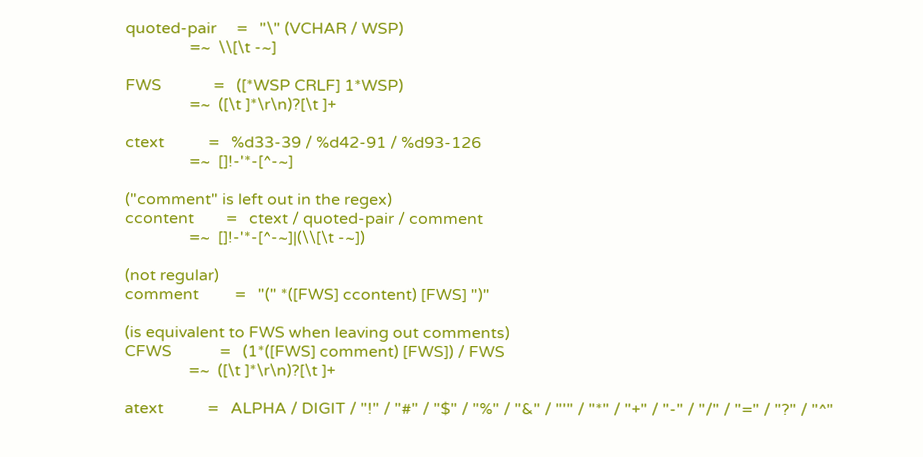quoted-pair     =   "\" (VCHAR / WSP)
                =~  \\[\t -~]

FWS             =   ([*WSP CRLF] 1*WSP)
                =~  ([\t ]*\r\n)?[\t ]+

ctext           =   %d33-39 / %d42-91 / %d93-126
                =~  []!-'*-[^-~]

("comment" is left out in the regex)
ccontent        =   ctext / quoted-pair / comment
                =~  []!-'*-[^-~]|(\\[\t -~])

(not regular)
comment         =   "(" *([FWS] ccontent) [FWS] ")"

(is equivalent to FWS when leaving out comments)
CFWS            =   (1*([FWS] comment) [FWS]) / FWS
                =~  ([\t ]*\r\n)?[\t ]+

atext           =   ALPHA / DIGIT / "!" / "#" / "$" / "%" / "&" / "'" / "*" / "+" / "-" / "/" / "=" / "?" / "^"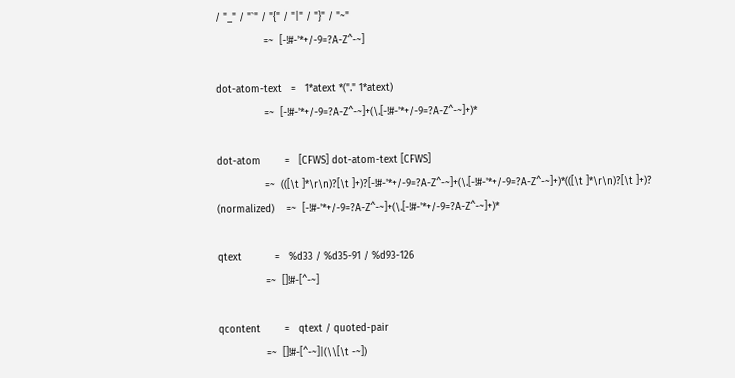/ "_" / "`" / "{" / "|" / "}" / "~"
                =~  [-!#-'*+/-9=?A-Z^-~]

dot-atom-text   =   1*atext *("." 1*atext)
                =~  [-!#-'*+/-9=?A-Z^-~]+(\.[-!#-'*+/-9=?A-Z^-~]+)*

dot-atom        =   [CFWS] dot-atom-text [CFWS]
                =~  (([\t ]*\r\n)?[\t ]+)?[-!#-'*+/-9=?A-Z^-~]+(\.[-!#-'*+/-9=?A-Z^-~]+)*(([\t ]*\r\n)?[\t ]+)?
(normalized)    =~  [-!#-'*+/-9=?A-Z^-~]+(\.[-!#-'*+/-9=?A-Z^-~]+)*

qtext           =   %d33 / %d35-91 / %d93-126
                =~  []!#-[^-~]

qcontent        =   qtext / quoted-pair
                =~  []!#-[^-~]|(\\[\t -~])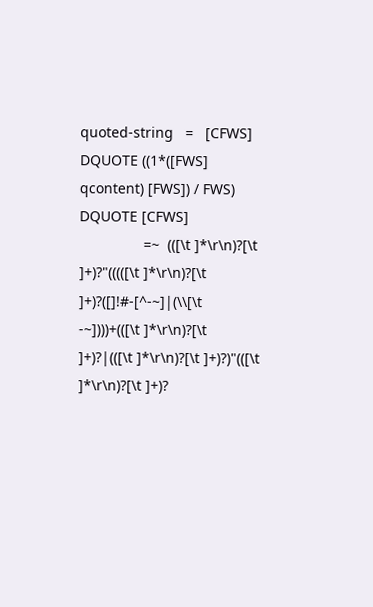quoted-string   =   [CFWS] DQUOTE ((1*([FWS] qcontent) [FWS]) / FWS) DQUOTE [CFWS]
                =~  (([\t ]*\r\n)?[\t ]+)?"(((([\t ]*\r\n)?[\t ]+)?([]!#-[^-~]|(\\[\t -~])))+(([\t ]*\r\n)?[\t ]+)?|(([\t ]*\r\n)?[\t ]+)?)"(([\t ]*\r\n)?[\t ]+)?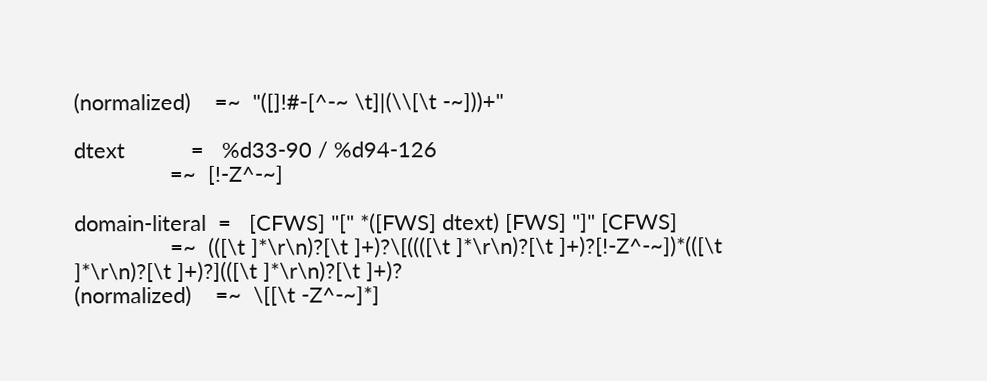(normalized)    =~  "([]!#-[^-~ \t]|(\\[\t -~]))+"

dtext           =   %d33-90 / %d94-126
                =~  [!-Z^-~]

domain-literal  =   [CFWS] "[" *([FWS] dtext) [FWS] "]" [CFWS]
                =~  (([\t ]*\r\n)?[\t ]+)?\[((([\t ]*\r\n)?[\t ]+)?[!-Z^-~])*(([\t ]*\r\n)?[\t ]+)?](([\t ]*\r\n)?[\t ]+)?
(normalized)    =~  \[[\t -Z^-~]*]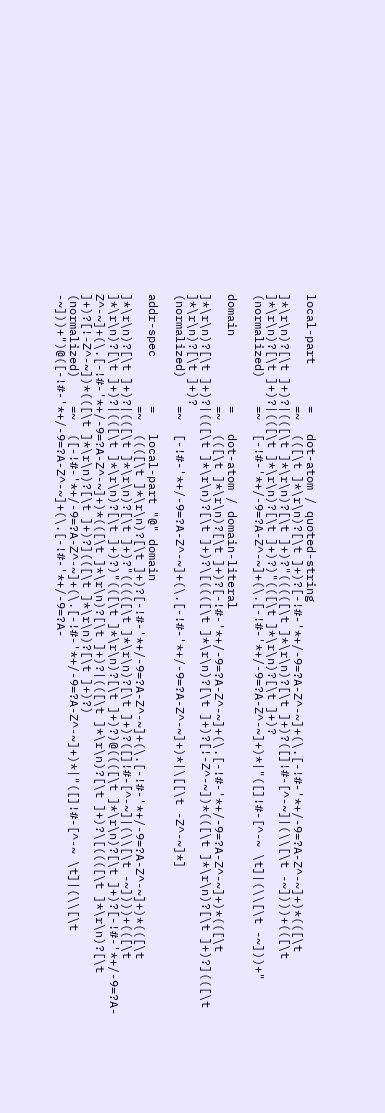local-part      =   dot-atom / quoted-string
                =~  (([\t ]*\r\n)?[\t ]+)?[-!#-'*+/-9=?A-Z^-~]+(\.[-!#-'*+/-9=?A-Z^-~]+)*(([\t ]*\r\n)?[\t ]+)?|(([\t ]*\r\n)?[\t ]+)?"(((([\t ]*\r\n)?[\t ]+)?([]!#-[^-~]|(\\[\t -~])))+(([\t ]*\r\n)?[\t ]+)?|(([\t ]*\r\n)?[\t ]+)?)"(([\t ]*\r\n)?[\t ]+)?
(normalized)    =~  [-!#-'*+/-9=?A-Z^-~]+(\.[-!#-'*+/-9=?A-Z^-~]+)*|"([]!#-[^-~ \t]|(\\[\t -~]))+"

domain          =   dot-atom / domain-literal
                =~  (([\t ]*\r\n)?[\t ]+)?[-!#-'*+/-9=?A-Z^-~]+(\.[-!#-'*+/-9=?A-Z^-~]+)*(([\t ]*\r\n)?[\t ]+)?|(([\t ]*\r\n)?[\t ]+)?\[((([\t ]*\r\n)?[\t ]+)?[!-Z^-~])*(([\t ]*\r\n)?[\t ]+)?](([\t ]*\r\n)?[\t ]+)?
(normalized)    =~  [-!#-'*+/-9=?A-Z^-~]+(\.[-!#-'*+/-9=?A-Z^-~]+)*|\[[\t -Z^-~]*]

addr-spec       =   local-part "@" domain
                =~  ((([\t ]*\r\n)?[\t ]+)?[-!#-'*+/-9=?A-Z^-~]+(\.[-!#-'*+/-9=?A-Z^-~]+)*(([\t ]*\r\n)?[\t ]+)?|(([\t ]*\r\n)?[\t ]+)?"(((([\t ]*\r\n)?[\t ]+)?([]!#-[^-~]|(\\[\t -~])))+(([\t ]*\r\n)?[\t ]+)?|(([\t ]*\r\n)?[\t ]+)?)"(([\t ]*\r\n)?[\t ]+)?)@((([\t ]*\r\n)?[\t ]+)?[-!#-'*+/-9=?A-Z^-~]+(\.[-!#-'*+/-9=?A-Z^-~]+)*(([\t ]*\r\n)?[\t ]+)?|(([\t ]*\r\n)?[\t ]+)?\[((([\t ]*\r\n)?[\t ]+)?[!-Z^-~])*(([\t ]*\r\n)?[\t ]+)?](([\t ]*\r\n)?[\t ]+)?)
(normalized)    =~  ([-!#-'*+/-9=?A-Z^-~]+(\.[-!#-'*+/-9=?A-Z^-~]+)*|"([]!#-[^-~ \t]|(\\[\t -~]))+")@([-!#-'*+/-9=?A-Z^-~]+(\.[-!#-'*+/-9=?A-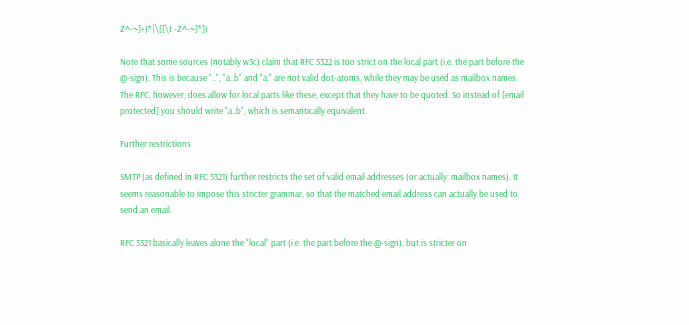Z^-~]+)*|\[[\t -Z^-~]*])

Note that some sources (notably w3c) claim that RFC 5322 is too strict on the local part (i.e. the part before the @-sign). This is because "..", "a..b" and "a." are not valid dot-atoms, while they may be used as mailbox names. The RFC, however, does allow for local parts like these, except that they have to be quoted. So instead of [email protected] you should write "a..b", which is semantically equivalent.

Further restrictions

SMTP (as defined in RFC 5321) further restricts the set of valid email addresses (or actually: mailbox names). It seems reasonable to impose this stricter grammar, so that the matched email address can actually be used to send an email.

RFC 5321 basically leaves alone the "local" part (i.e. the part before the @-sign), but is stricter on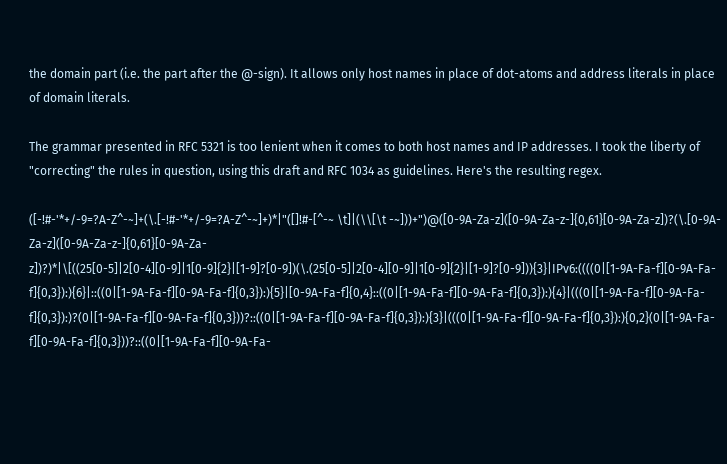the domain part (i.e. the part after the @-sign). It allows only host names in place of dot-atoms and address literals in place of domain literals.

The grammar presented in RFC 5321 is too lenient when it comes to both host names and IP addresses. I took the liberty of "correcting" the rules in question, using this draft and RFC 1034 as guidelines. Here's the resulting regex.

([-!#-'*+/-9=?A-Z^-~]+(\.[-!#-'*+/-9=?A-Z^-~]+)*|"([]!#-[^-~ \t]|(\\[\t -~]))+")@([0-9A-Za-z]([0-9A-Za-z-]{0,61}[0-9A-Za-z])?(\.[0-9A-Za-z]([0-9A-Za-z-]{0,61}[0-9A-Za-z])?)*|\[((25[0-5]|2[0-4][0-9]|1[0-9]{2}|[1-9]?[0-9])(\.(25[0-5]|2[0-4][0-9]|1[0-9]{2}|[1-9]?[0-9])){3}|IPv6:((((0|[1-9A-Fa-f][0-9A-Fa-f]{0,3}):){6}|::((0|[1-9A-Fa-f][0-9A-Fa-f]{0,3}):){5}|[0-9A-Fa-f]{0,4}::((0|[1-9A-Fa-f][0-9A-Fa-f]{0,3}):){4}|(((0|[1-9A-Fa-f][0-9A-Fa-f]{0,3}):)?(0|[1-9A-Fa-f][0-9A-Fa-f]{0,3}))?::((0|[1-9A-Fa-f][0-9A-Fa-f]{0,3}):){3}|(((0|[1-9A-Fa-f][0-9A-Fa-f]{0,3}):){0,2}(0|[1-9A-Fa-f][0-9A-Fa-f]{0,3}))?::((0|[1-9A-Fa-f][0-9A-Fa-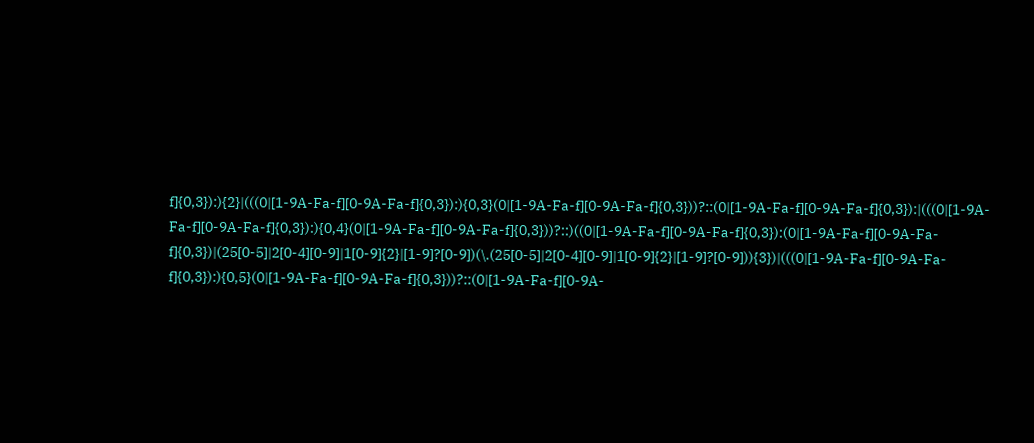f]{0,3}):){2}|(((0|[1-9A-Fa-f][0-9A-Fa-f]{0,3}):){0,3}(0|[1-9A-Fa-f][0-9A-Fa-f]{0,3}))?::(0|[1-9A-Fa-f][0-9A-Fa-f]{0,3}):|(((0|[1-9A-Fa-f][0-9A-Fa-f]{0,3}):){0,4}(0|[1-9A-Fa-f][0-9A-Fa-f]{0,3}))?::)((0|[1-9A-Fa-f][0-9A-Fa-f]{0,3}):(0|[1-9A-Fa-f][0-9A-Fa-f]{0,3})|(25[0-5]|2[0-4][0-9]|1[0-9]{2}|[1-9]?[0-9])(\.(25[0-5]|2[0-4][0-9]|1[0-9]{2}|[1-9]?[0-9])){3})|(((0|[1-9A-Fa-f][0-9A-Fa-f]{0,3}):){0,5}(0|[1-9A-Fa-f][0-9A-Fa-f]{0,3}))?::(0|[1-9A-Fa-f][0-9A-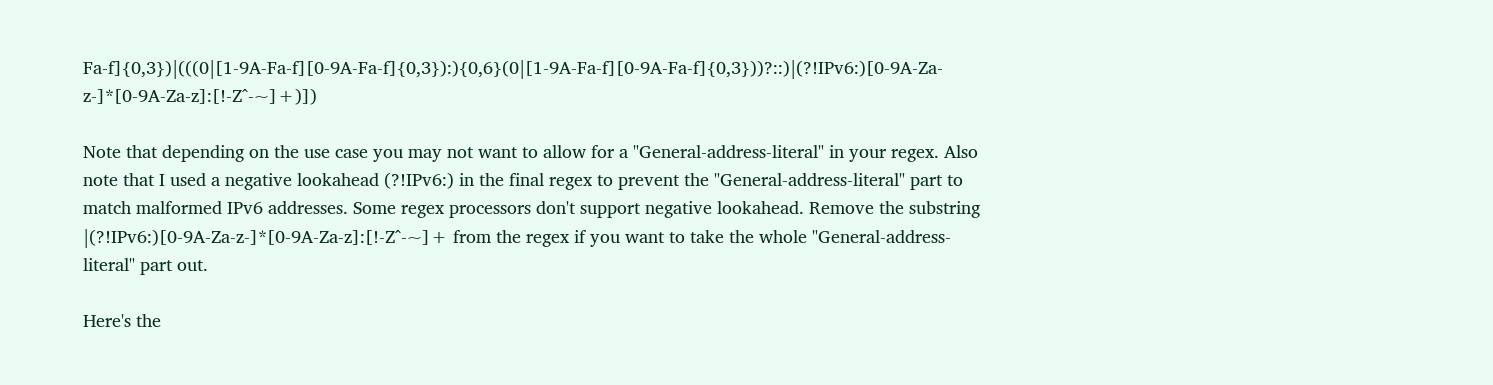Fa-f]{0,3})|(((0|[1-9A-Fa-f][0-9A-Fa-f]{0,3}):){0,6}(0|[1-9A-Fa-f][0-9A-Fa-f]{0,3}))?::)|(?!IPv6:)[0-9A-Za-z-]*[0-9A-Za-z]:[!-Z^-~]+)])

Note that depending on the use case you may not want to allow for a "General-address-literal" in your regex. Also note that I used a negative lookahead (?!IPv6:) in the final regex to prevent the "General-address-literal" part to match malformed IPv6 addresses. Some regex processors don't support negative lookahead. Remove the substring |(?!IPv6:)[0-9A-Za-z-]*[0-9A-Za-z]:[!-Z^-~]+ from the regex if you want to take the whole "General-address-literal" part out.

Here's the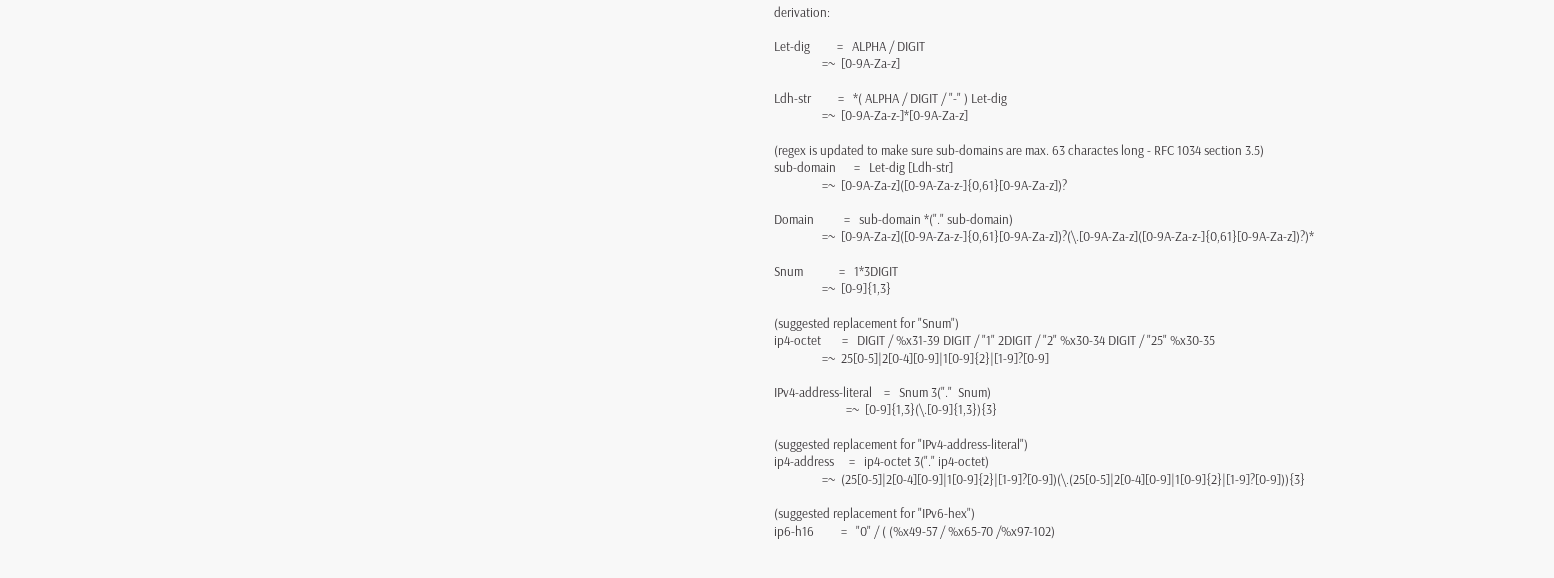derivation:

Let-dig         =   ALPHA / DIGIT
                =~  [0-9A-Za-z]

Ldh-str         =   *( ALPHA / DIGIT / "-" ) Let-dig
                =~  [0-9A-Za-z-]*[0-9A-Za-z]

(regex is updated to make sure sub-domains are max. 63 charactes long - RFC 1034 section 3.5)
sub-domain      =   Let-dig [Ldh-str]
                =~  [0-9A-Za-z]([0-9A-Za-z-]{0,61}[0-9A-Za-z])?

Domain          =   sub-domain *("." sub-domain)
                =~  [0-9A-Za-z]([0-9A-Za-z-]{0,61}[0-9A-Za-z])?(\.[0-9A-Za-z]([0-9A-Za-z-]{0,61}[0-9A-Za-z])?)*

Snum            =   1*3DIGIT
                =~  [0-9]{1,3}

(suggested replacement for "Snum")
ip4-octet       =   DIGIT / %x31-39 DIGIT / "1" 2DIGIT / "2" %x30-34 DIGIT / "25" %x30-35
                =~  25[0-5]|2[0-4][0-9]|1[0-9]{2}|[1-9]?[0-9]

IPv4-address-literal    =   Snum 3("."  Snum)
                        =~  [0-9]{1,3}(\.[0-9]{1,3}){3}

(suggested replacement for "IPv4-address-literal")
ip4-address     =   ip4-octet 3("." ip4-octet)
                =~  (25[0-5]|2[0-4][0-9]|1[0-9]{2}|[1-9]?[0-9])(\.(25[0-5]|2[0-4][0-9]|1[0-9]{2}|[1-9]?[0-9])){3}

(suggested replacement for "IPv6-hex")
ip6-h16         =   "0" / ( (%x49-57 / %x65-70 /%x97-102)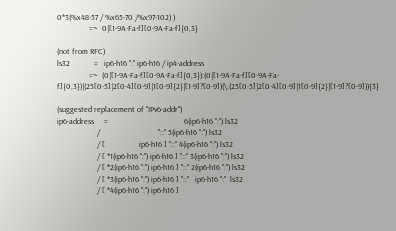0*3(%x48-57 / %x65-70 /%x97-102) )
                =~  0|[1-9A-Fa-f][0-9A-Fa-f]{0,3}

(not from RFC)
ls32            =   ip6-h16 ":" ip6-h16 / ip4-address
                =~  (0|[1-9A-Fa-f][0-9A-Fa-f]{0,3}):(0|[1-9A-Fa-f][0-9A-Fa-f]{0,3})|(25[0-5]|2[0-4][0-9]|1[0-9]{2}|[1-9]?[0-9])(\.(25[0-5]|2[0-4][0-9]|1[0-9]{2}|[1-9]?[0-9])){3}

(suggested replacement of "IPv6-addr")
ip6-address     =                                      6(ip6-h16 ":") ls32
                    /                             "::" 5(ip6-h16 ":") ls32
                    / [                 ip6-h16 ] "::" 4(ip6-h16 ":") ls32
                    / [ *1(ip6-h16 ":") ip6-h16 ] "::" 3(ip6-h16 ":") ls32
                    / [ *2(ip6-h16 ":") ip6-h16 ] "::" 2(ip6-h16 ":") ls32
                    / [ *3(ip6-h16 ":") ip6-h16 ] "::"   ip6-h16 ":"  ls32
                    / [ *4(ip6-h16 ":") ip6-h16 ]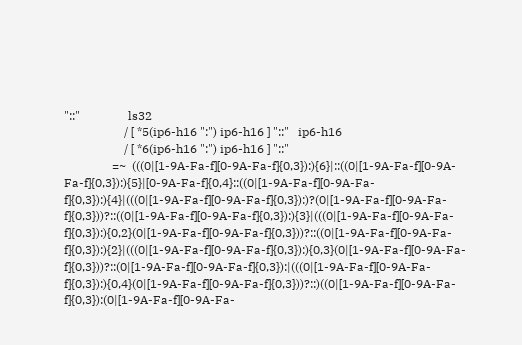"::"                ls32
                    / [ *5(ip6-h16 ":") ip6-h16 ] "::"   ip6-h16
                    / [ *6(ip6-h16 ":") ip6-h16 ] "::"
                =~  (((0|[1-9A-Fa-f][0-9A-Fa-f]{0,3}):){6}|::((0|[1-9A-Fa-f][0-9A-Fa-f]{0,3}):){5}|[0-9A-Fa-f]{0,4}::((0|[1-9A-Fa-f][0-9A-Fa-f]{0,3}):){4}|(((0|[1-9A-Fa-f][0-9A-Fa-f]{0,3}):)?(0|[1-9A-Fa-f][0-9A-Fa-f]{0,3}))?::((0|[1-9A-Fa-f][0-9A-Fa-f]{0,3}):){3}|(((0|[1-9A-Fa-f][0-9A-Fa-f]{0,3}):){0,2}(0|[1-9A-Fa-f][0-9A-Fa-f]{0,3}))?::((0|[1-9A-Fa-f][0-9A-Fa-f]{0,3}):){2}|(((0|[1-9A-Fa-f][0-9A-Fa-f]{0,3}):){0,3}(0|[1-9A-Fa-f][0-9A-Fa-f]{0,3}))?::(0|[1-9A-Fa-f][0-9A-Fa-f]{0,3}):|(((0|[1-9A-Fa-f][0-9A-Fa-f]{0,3}):){0,4}(0|[1-9A-Fa-f][0-9A-Fa-f]{0,3}))?::)((0|[1-9A-Fa-f][0-9A-Fa-f]{0,3}):(0|[1-9A-Fa-f][0-9A-Fa-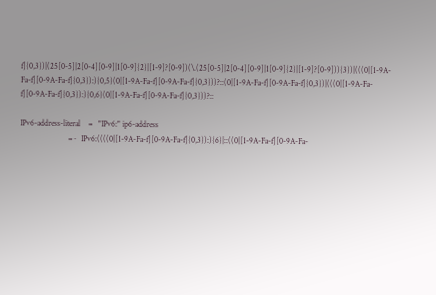f]{0,3})|(25[0-5]|2[0-4][0-9]|1[0-9]{2}|[1-9]?[0-9])(\.(25[0-5]|2[0-4][0-9]|1[0-9]{2}|[1-9]?[0-9])){3})|(((0|[1-9A-Fa-f][0-9A-Fa-f]{0,3}):){0,5}(0|[1-9A-Fa-f][0-9A-Fa-f]{0,3}))?::(0|[1-9A-Fa-f][0-9A-Fa-f]{0,3})|(((0|[1-9A-Fa-f][0-9A-Fa-f]{0,3}):){0,6}(0|[1-9A-Fa-f][0-9A-Fa-f]{0,3}))?::

IPv6-address-literal    =   "IPv6:" ip6-address
                        =~  IPv6:((((0|[1-9A-Fa-f][0-9A-Fa-f]{0,3}):){6}|::((0|[1-9A-Fa-f][0-9A-Fa-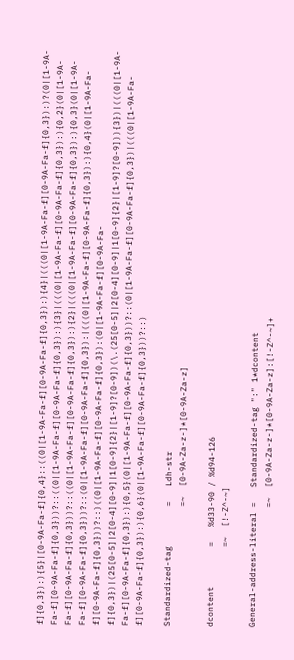f]{0,3}):){5}|[0-9A-Fa-f]{0,4}::((0|[1-9A-Fa-f][0-9A-Fa-f]{0,3}):){4}|(((0|[1-9A-Fa-f][0-9A-Fa-f]{0,3}):)?(0|[1-9A-Fa-f][0-9A-Fa-f]{0,3}))?::((0|[1-9A-Fa-f][0-9A-Fa-f]{0,3}):){3}|(((0|[1-9A-Fa-f][0-9A-Fa-f]{0,3}):){0,2}(0|[1-9A-Fa-f][0-9A-Fa-f]{0,3}))?::((0|[1-9A-Fa-f][0-9A-Fa-f]{0,3}):){2}|(((0|[1-9A-Fa-f][0-9A-Fa-f]{0,3}):){0,3}(0|[1-9A-Fa-f][0-9A-Fa-f]{0,3}))?::(0|[1-9A-Fa-f][0-9A-Fa-f]{0,3}):|(((0|[1-9A-Fa-f][0-9A-Fa-f]{0,3}):){0,4}(0|[1-9A-Fa-f][0-9A-Fa-f]{0,3}))?::)((0|[1-9A-Fa-f][0-9A-Fa-f]{0,3}):(0|[1-9A-Fa-f][0-9A-Fa-f]{0,3})|(25[0-5]|2[0-4][0-9]|1[0-9]{2}|[1-9]?[0-9])(\.(25[0-5]|2[0-4][0-9]|1[0-9]{2}|[1-9]?[0-9])){3})|(((0|[1-9A-Fa-f][0-9A-Fa-f]{0,3}):){0,5}(0|[1-9A-Fa-f][0-9A-Fa-f]{0,3}))?::(0|[1-9A-Fa-f][0-9A-Fa-f]{0,3})|(((0|[1-9A-Fa-f][0-9A-Fa-f]{0,3}):){0,6}(0|[1-9A-Fa-f][0-9A-Fa-f]{0,3}))?::)

Standardized-tag        =   Ldh-str
                        =~  [0-9A-Za-z-]*[0-9A-Za-z]

dcontent        =   %d33-90 / %d94-126
                =~  [!-Z^-~]

General-address-literal =   Standardized-tag ":" 1*dcontent
                        =~  [0-9A-Za-z-]*[0-9A-Za-z]:[!-Z^-~]+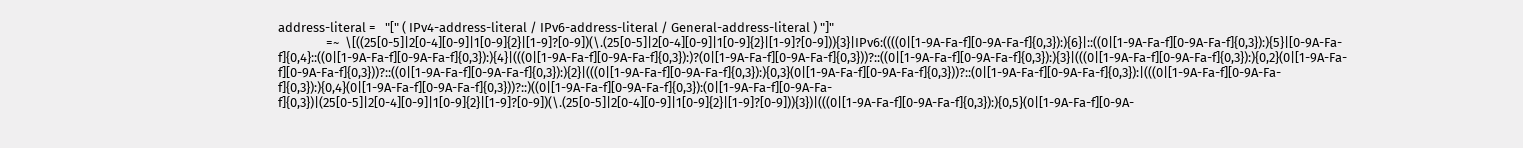address-literal =   "[" ( IPv4-address-literal / IPv6-address-literal / General-address-literal ) "]"
                =~  \[((25[0-5]|2[0-4][0-9]|1[0-9]{2}|[1-9]?[0-9])(\.(25[0-5]|2[0-4][0-9]|1[0-9]{2}|[1-9]?[0-9])){3}|IPv6:((((0|[1-9A-Fa-f][0-9A-Fa-f]{0,3}):){6}|::((0|[1-9A-Fa-f][0-9A-Fa-f]{0,3}):){5}|[0-9A-Fa-f]{0,4}::((0|[1-9A-Fa-f][0-9A-Fa-f]{0,3}):){4}|(((0|[1-9A-Fa-f][0-9A-Fa-f]{0,3}):)?(0|[1-9A-Fa-f][0-9A-Fa-f]{0,3}))?::((0|[1-9A-Fa-f][0-9A-Fa-f]{0,3}):){3}|(((0|[1-9A-Fa-f][0-9A-Fa-f]{0,3}):){0,2}(0|[1-9A-Fa-f][0-9A-Fa-f]{0,3}))?::((0|[1-9A-Fa-f][0-9A-Fa-f]{0,3}):){2}|(((0|[1-9A-Fa-f][0-9A-Fa-f]{0,3}):){0,3}(0|[1-9A-Fa-f][0-9A-Fa-f]{0,3}))?::(0|[1-9A-Fa-f][0-9A-Fa-f]{0,3}):|(((0|[1-9A-Fa-f][0-9A-Fa-f]{0,3}):){0,4}(0|[1-9A-Fa-f][0-9A-Fa-f]{0,3}))?::)((0|[1-9A-Fa-f][0-9A-Fa-f]{0,3}):(0|[1-9A-Fa-f][0-9A-Fa-f]{0,3})|(25[0-5]|2[0-4][0-9]|1[0-9]{2}|[1-9]?[0-9])(\.(25[0-5]|2[0-4][0-9]|1[0-9]{2}|[1-9]?[0-9])){3})|(((0|[1-9A-Fa-f][0-9A-Fa-f]{0,3}):){0,5}(0|[1-9A-Fa-f][0-9A-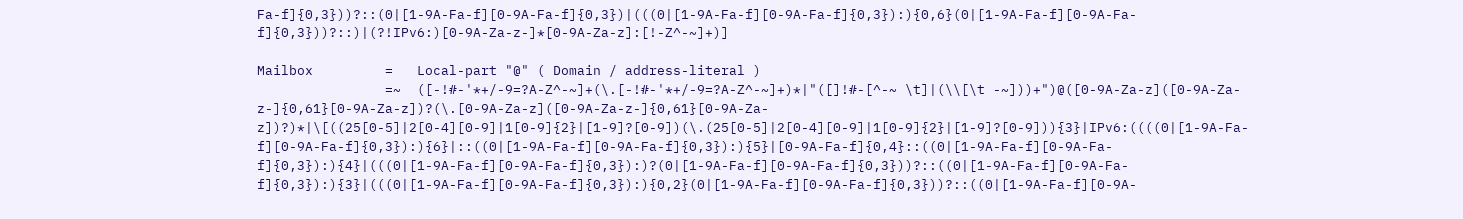Fa-f]{0,3}))?::(0|[1-9A-Fa-f][0-9A-Fa-f]{0,3})|(((0|[1-9A-Fa-f][0-9A-Fa-f]{0,3}):){0,6}(0|[1-9A-Fa-f][0-9A-Fa-f]{0,3}))?::)|(?!IPv6:)[0-9A-Za-z-]*[0-9A-Za-z]:[!-Z^-~]+)]

Mailbox         =   Local-part "@" ( Domain / address-literal )
                =~  ([-!#-'*+/-9=?A-Z^-~]+(\.[-!#-'*+/-9=?A-Z^-~]+)*|"([]!#-[^-~ \t]|(\\[\t -~]))+")@([0-9A-Za-z]([0-9A-Za-z-]{0,61}[0-9A-Za-z])?(\.[0-9A-Za-z]([0-9A-Za-z-]{0,61}[0-9A-Za-z])?)*|\[((25[0-5]|2[0-4][0-9]|1[0-9]{2}|[1-9]?[0-9])(\.(25[0-5]|2[0-4][0-9]|1[0-9]{2}|[1-9]?[0-9])){3}|IPv6:((((0|[1-9A-Fa-f][0-9A-Fa-f]{0,3}):){6}|::((0|[1-9A-Fa-f][0-9A-Fa-f]{0,3}):){5}|[0-9A-Fa-f]{0,4}::((0|[1-9A-Fa-f][0-9A-Fa-f]{0,3}):){4}|(((0|[1-9A-Fa-f][0-9A-Fa-f]{0,3}):)?(0|[1-9A-Fa-f][0-9A-Fa-f]{0,3}))?::((0|[1-9A-Fa-f][0-9A-Fa-f]{0,3}):){3}|(((0|[1-9A-Fa-f][0-9A-Fa-f]{0,3}):){0,2}(0|[1-9A-Fa-f][0-9A-Fa-f]{0,3}))?::((0|[1-9A-Fa-f][0-9A-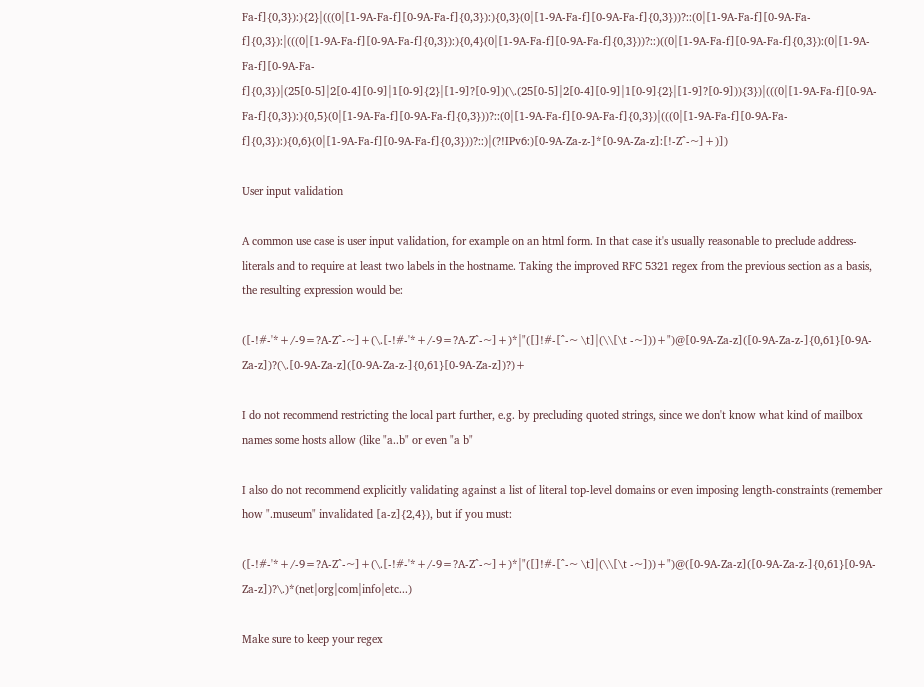Fa-f]{0,3}):){2}|(((0|[1-9A-Fa-f][0-9A-Fa-f]{0,3}):){0,3}(0|[1-9A-Fa-f][0-9A-Fa-f]{0,3}))?::(0|[1-9A-Fa-f][0-9A-Fa-f]{0,3}):|(((0|[1-9A-Fa-f][0-9A-Fa-f]{0,3}):){0,4}(0|[1-9A-Fa-f][0-9A-Fa-f]{0,3}))?::)((0|[1-9A-Fa-f][0-9A-Fa-f]{0,3}):(0|[1-9A-Fa-f][0-9A-Fa-f]{0,3})|(25[0-5]|2[0-4][0-9]|1[0-9]{2}|[1-9]?[0-9])(\.(25[0-5]|2[0-4][0-9]|1[0-9]{2}|[1-9]?[0-9])){3})|(((0|[1-9A-Fa-f][0-9A-Fa-f]{0,3}):){0,5}(0|[1-9A-Fa-f][0-9A-Fa-f]{0,3}))?::(0|[1-9A-Fa-f][0-9A-Fa-f]{0,3})|(((0|[1-9A-Fa-f][0-9A-Fa-f]{0,3}):){0,6}(0|[1-9A-Fa-f][0-9A-Fa-f]{0,3}))?::)|(?!IPv6:)[0-9A-Za-z-]*[0-9A-Za-z]:[!-Z^-~]+)])

User input validation

A common use case is user input validation, for example on an html form. In that case it's usually reasonable to preclude address-literals and to require at least two labels in the hostname. Taking the improved RFC 5321 regex from the previous section as a basis, the resulting expression would be:

([-!#-'*+/-9=?A-Z^-~]+(\.[-!#-'*+/-9=?A-Z^-~]+)*|"([]!#-[^-~ \t]|(\\[\t -~]))+")@[0-9A-Za-z]([0-9A-Za-z-]{0,61}[0-9A-Za-z])?(\.[0-9A-Za-z]([0-9A-Za-z-]{0,61}[0-9A-Za-z])?)+

I do not recommend restricting the local part further, e.g. by precluding quoted strings, since we don't know what kind of mailbox names some hosts allow (like "a..b" or even "a b"

I also do not recommend explicitly validating against a list of literal top-level domains or even imposing length-constraints (remember how ".museum" invalidated [a-z]{2,4}), but if you must:

([-!#-'*+/-9=?A-Z^-~]+(\.[-!#-'*+/-9=?A-Z^-~]+)*|"([]!#-[^-~ \t]|(\\[\t -~]))+")@([0-9A-Za-z]([0-9A-Za-z-]{0,61}[0-9A-Za-z])?\.)*(net|org|com|info|etc...)

Make sure to keep your regex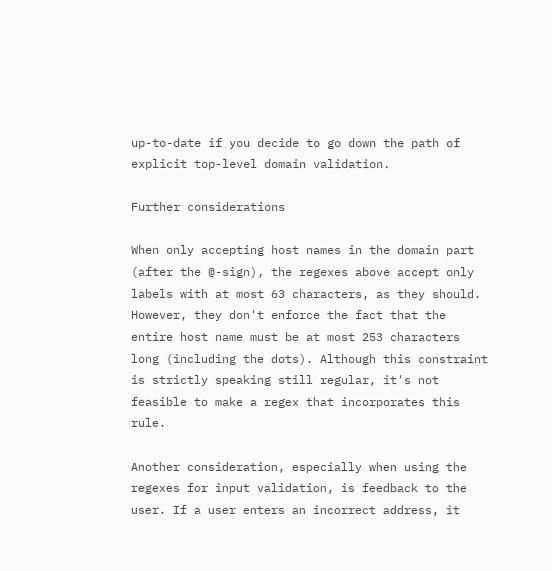up-to-date if you decide to go down the path of explicit top-level domain validation.

Further considerations

When only accepting host names in the domain part (after the @-sign), the regexes above accept only labels with at most 63 characters, as they should. However, they don't enforce the fact that the entire host name must be at most 253 characters long (including the dots). Although this constraint is strictly speaking still regular, it's not feasible to make a regex that incorporates this rule.

Another consideration, especially when using the regexes for input validation, is feedback to the user. If a user enters an incorrect address, it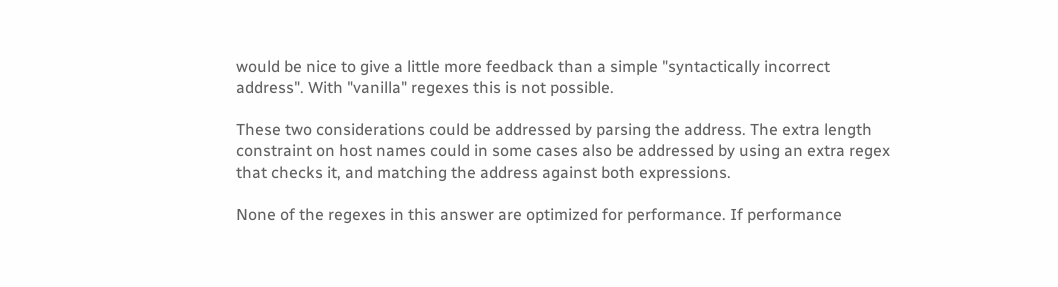would be nice to give a little more feedback than a simple "syntactically incorrect address". With "vanilla" regexes this is not possible.

These two considerations could be addressed by parsing the address. The extra length constraint on host names could in some cases also be addressed by using an extra regex that checks it, and matching the address against both expressions.

None of the regexes in this answer are optimized for performance. If performance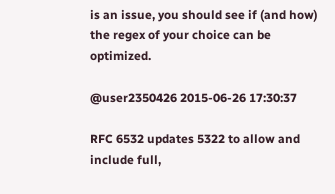is an issue, you should see if (and how) the regex of your choice can be optimized.

@user2350426 2015-06-26 17:30:37

RFC 6532 updates 5322 to allow and include full,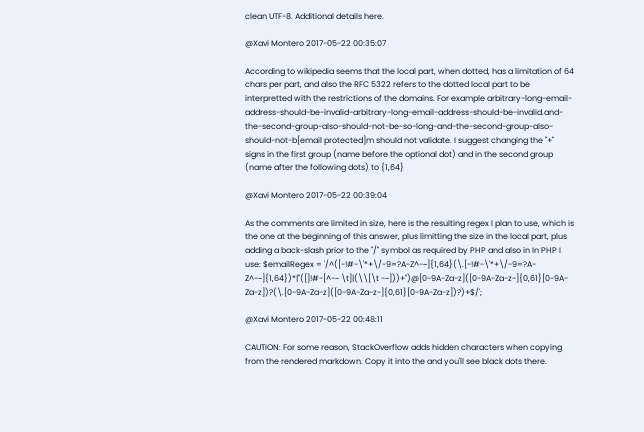clean UTF-8. Additional details here.

@Xavi Montero 2017-05-22 00:35:07

According to wikipedia seems that the local part, when dotted, has a limitation of 64 chars per part, and also the RFC 5322 refers to the dotted local part to be interpretted with the restrictions of the domains. For example arbitrary-long-email-address-should-be-invalid-arbitrary-long-email-address-should-be-invalid.and-the-second-group-also-should-not-be-so-long-and-the-second-group-also-should-not-b[email protected]m should not validate. I suggest changing the "+" signs in the first group (name before the optional dot) and in the second group (name after the following dots) to {1,64}

@Xavi Montero 2017-05-22 00:39:04

As the comments are limited in size, here is the resulting regex I plan to use, which is the one at the beginning of this answer, plus limitting the size in the local part, plus adding a back-slash prior to the "/" symbol as required by PHP and also in In PHP I use: $emailRegex = '/^([-!#-\'*+\/-9=?A-Z^-~]{1,64}(\.[-!#-\'*+\/-9=?A-Z^-~]{1,64})*|"([]!#-[^-~ \t]|(\\[\t -~]))+")@[0-9A-Za-z]([0-9A-Za-z-]{0,61}[0-9A-Za-z])?(\.[0-9A-Za-z]([0-9A-Za-z-]{0,61}[0-9A-Za-z])?)+$/';

@Xavi Montero 2017-05-22 00:48:11

CAUTION: For some reason, StackOverflow adds hidden characters when copying from the rendered markdown. Copy it into the and you'll see black dots there.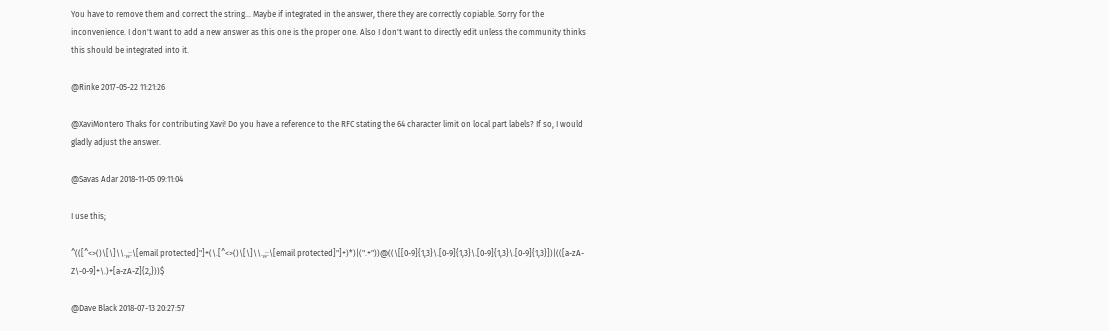You have to remove them and correct the string... Maybe if integrated in the answer, there they are correctly copiable. Sorry for the inconvenience. I don't want to add a new answer as this one is the proper one. Also I don't want to directly edit unless the community thinks this should be integrated into it.

@Rinke 2017-05-22 11:21:26

@XaviMontero Thaks for contributing Xavi! Do you have a reference to the RFC stating the 64 character limit on local part labels? If so, I would gladly adjust the answer.

@Savas Adar 2018-11-05 09:11:04

I use this;

^(([^<>()\[\]\\.,;:\[email protected]"]+(\.[^<>()\[\]\\.,;:\[email protected]"]+)*)|(".+"))@((\[[0-9]{1,3}\.[0-9]{1,3}\.[0-9]{1,3}\.[0-9]{1,3}])|(([a-zA-Z\-0-9]+\.)+[a-zA-Z]{2,}))$

@Dave Black 2018-07-13 20:27:57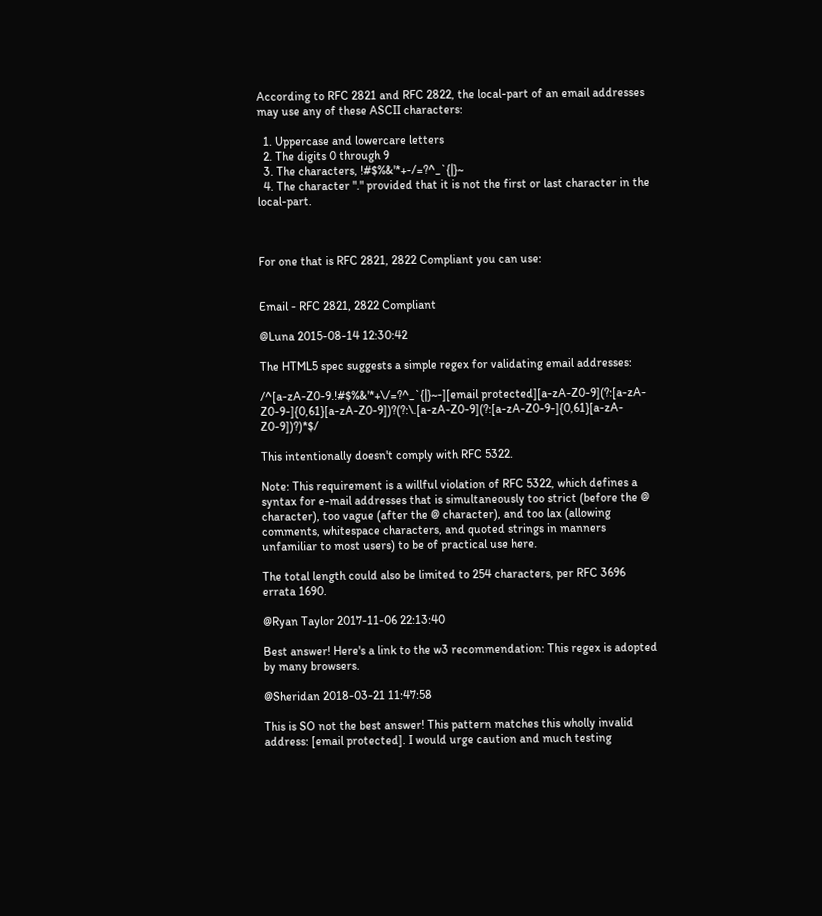According to RFC 2821 and RFC 2822, the local-part of an email addresses may use any of these ASCII characters:

  1. Uppercase and lowercare letters
  2. The digits 0 through 9
  3. The characters, !#$%&'*+-/=?^_`{|}~
  4. The character "." provided that it is not the first or last character in the local-part.



For one that is RFC 2821, 2822 Compliant you can use:


Email - RFC 2821, 2822 Compliant

@Luna 2015-08-14 12:30:42

The HTML5 spec suggests a simple regex for validating email addresses:

/^[a-zA-Z0-9.!#$%&'*+\/=?^_`{|}~-][email protected][a-zA-Z0-9](?:[a-zA-Z0-9-]{0,61}[a-zA-Z0-9])?(?:\.[a-zA-Z0-9](?:[a-zA-Z0-9-]{0,61}[a-zA-Z0-9])?)*$/

This intentionally doesn't comply with RFC 5322.

Note: This requirement is a willful violation of RFC 5322, which defines a syntax for e-mail addresses that is simultaneously too strict (before the @ character), too vague (after the @ character), and too lax (allowing comments, whitespace characters, and quoted strings in manners unfamiliar to most users) to be of practical use here.

The total length could also be limited to 254 characters, per RFC 3696 errata 1690.

@Ryan Taylor 2017-11-06 22:13:40

Best answer! Here's a link to the w3 recommendation: This regex is adopted by many browsers.

@Sheridan 2018-03-21 11:47:58

This is SO not the best answer! This pattern matches this wholly invalid address: [email protected]. I would urge caution and much testing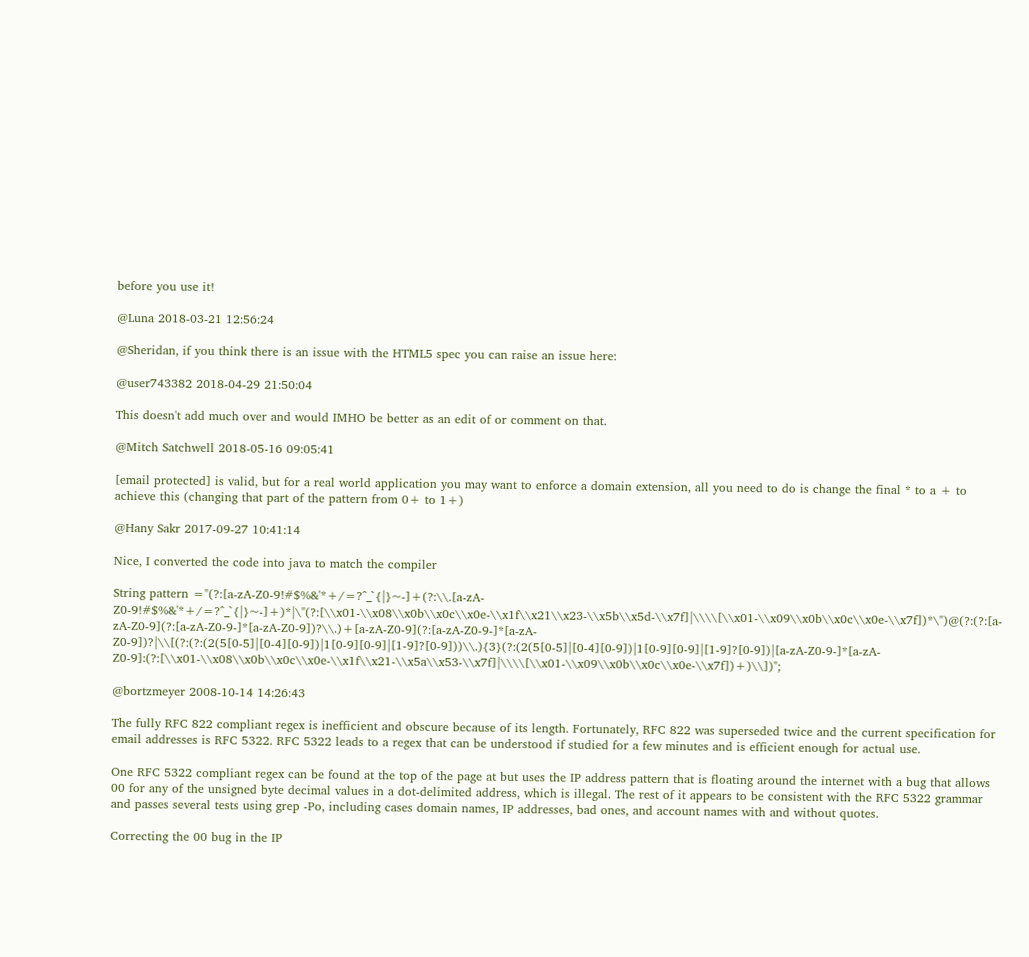before you use it!

@Luna 2018-03-21 12:56:24

@Sheridan, if you think there is an issue with the HTML5 spec you can raise an issue here:

@user743382 2018-04-29 21:50:04

This doesn't add much over and would IMHO be better as an edit of or comment on that.

@Mitch Satchwell 2018-05-16 09:05:41

[email protected] is valid, but for a real world application you may want to enforce a domain extension, all you need to do is change the final * to a + to achieve this (changing that part of the pattern from 0+ to 1+)

@Hany Sakr 2017-09-27 10:41:14

Nice, I converted the code into java to match the compiler

String pattern ="(?:[a-zA-Z0-9!#$%&'*+/=?^_`{|}~-]+(?:\\.[a-zA-Z0-9!#$%&'*+/=?^_`{|}~-]+)*|\"(?:[\\x01-\\x08\\x0b\\x0c\\x0e-\\x1f\\x21\\x23-\\x5b\\x5d-\\x7f]|\\\\[\\x01-\\x09\\x0b\\x0c\\x0e-\\x7f])*\")@(?:(?:[a-zA-Z0-9](?:[a-zA-Z0-9-]*[a-zA-Z0-9])?\\.)+[a-zA-Z0-9](?:[a-zA-Z0-9-]*[a-zA-Z0-9])?|\\[(?:(?:(2(5[0-5]|[0-4][0-9])|1[0-9][0-9]|[1-9]?[0-9]))\\.){3}(?:(2(5[0-5]|[0-4][0-9])|1[0-9][0-9]|[1-9]?[0-9])|[a-zA-Z0-9-]*[a-zA-Z0-9]:(?:[\\x01-\\x08\\x0b\\x0c\\x0e-\\x1f\\x21-\\x5a\\x53-\\x7f]|\\\\[\\x01-\\x09\\x0b\\x0c\\x0e-\\x7f])+)\\])";

@bortzmeyer 2008-10-14 14:26:43

The fully RFC 822 compliant regex is inefficient and obscure because of its length. Fortunately, RFC 822 was superseded twice and the current specification for email addresses is RFC 5322. RFC 5322 leads to a regex that can be understood if studied for a few minutes and is efficient enough for actual use.

One RFC 5322 compliant regex can be found at the top of the page at but uses the IP address pattern that is floating around the internet with a bug that allows 00 for any of the unsigned byte decimal values in a dot-delimited address, which is illegal. The rest of it appears to be consistent with the RFC 5322 grammar and passes several tests using grep -Po, including cases domain names, IP addresses, bad ones, and account names with and without quotes.

Correcting the 00 bug in the IP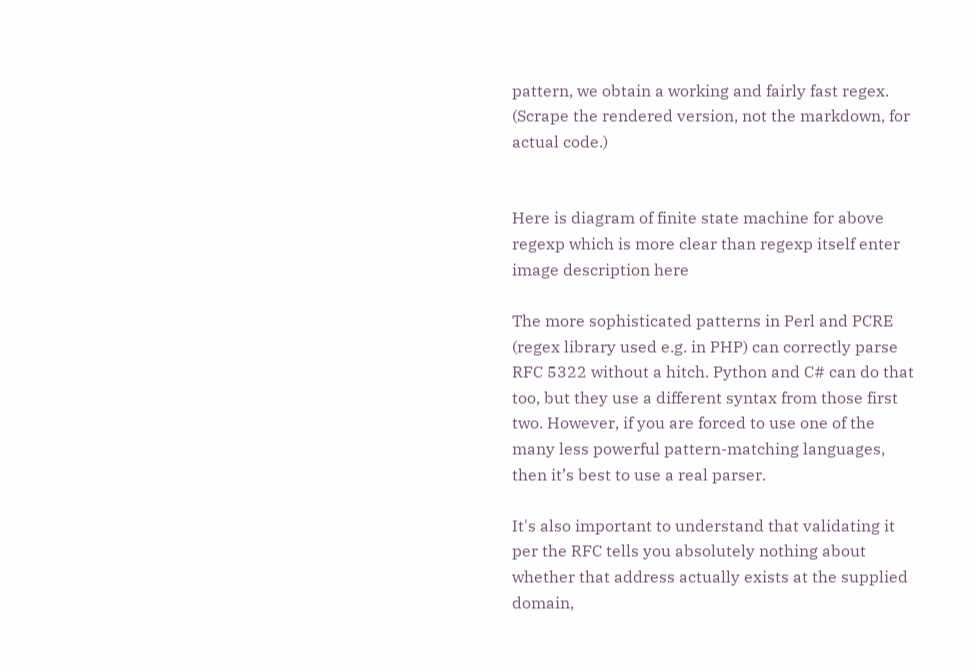pattern, we obtain a working and fairly fast regex. (Scrape the rendered version, not the markdown, for actual code.)


Here is diagram of finite state machine for above regexp which is more clear than regexp itself enter image description here

The more sophisticated patterns in Perl and PCRE (regex library used e.g. in PHP) can correctly parse RFC 5322 without a hitch. Python and C# can do that too, but they use a different syntax from those first two. However, if you are forced to use one of the many less powerful pattern-matching languages, then it’s best to use a real parser.

It's also important to understand that validating it per the RFC tells you absolutely nothing about whether that address actually exists at the supplied domain,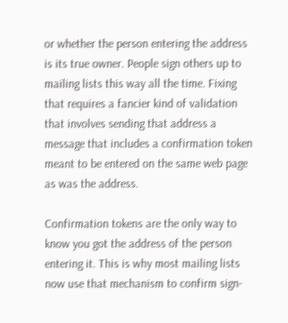or whether the person entering the address is its true owner. People sign others up to mailing lists this way all the time. Fixing that requires a fancier kind of validation that involves sending that address a message that includes a confirmation token meant to be entered on the same web page as was the address.

Confirmation tokens are the only way to know you got the address of the person entering it. This is why most mailing lists now use that mechanism to confirm sign-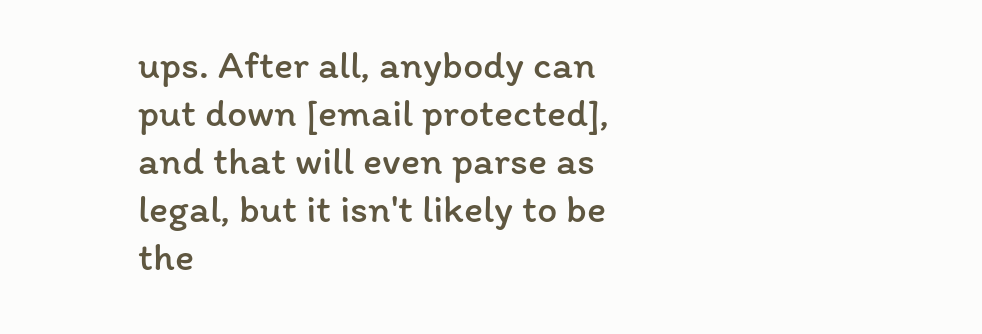ups. After all, anybody can put down [email protected], and that will even parse as legal, but it isn't likely to be the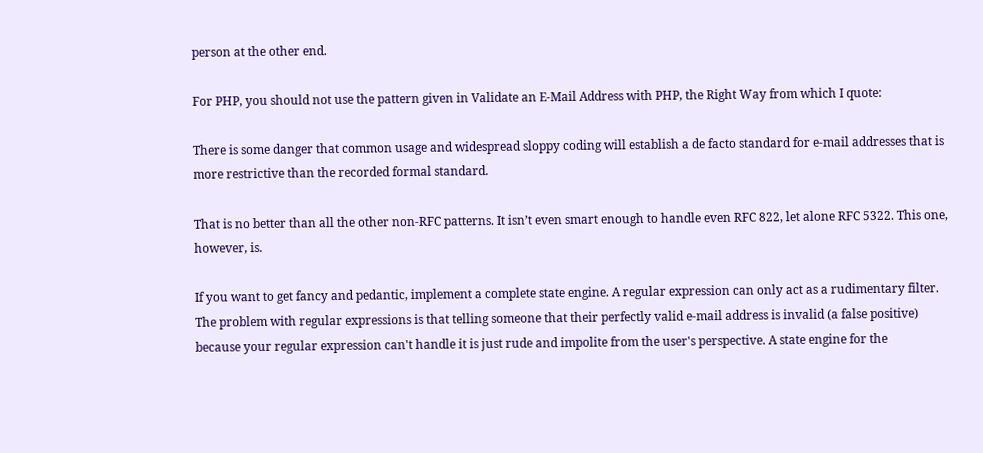person at the other end.

For PHP, you should not use the pattern given in Validate an E-Mail Address with PHP, the Right Way from which I quote:

There is some danger that common usage and widespread sloppy coding will establish a de facto standard for e-mail addresses that is more restrictive than the recorded formal standard.

That is no better than all the other non-RFC patterns. It isn’t even smart enough to handle even RFC 822, let alone RFC 5322. This one, however, is.

If you want to get fancy and pedantic, implement a complete state engine. A regular expression can only act as a rudimentary filter. The problem with regular expressions is that telling someone that their perfectly valid e-mail address is invalid (a false positive) because your regular expression can't handle it is just rude and impolite from the user's perspective. A state engine for the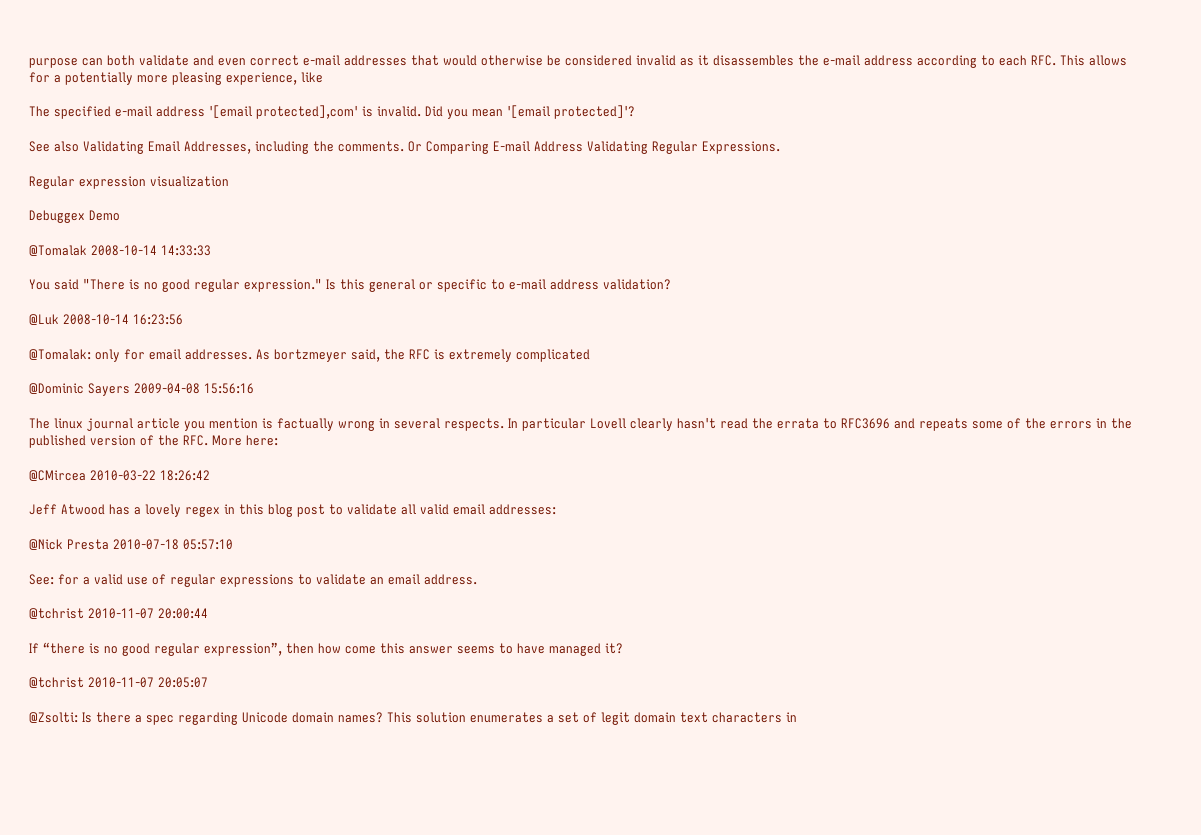purpose can both validate and even correct e-mail addresses that would otherwise be considered invalid as it disassembles the e-mail address according to each RFC. This allows for a potentially more pleasing experience, like

The specified e-mail address '[email protected],com' is invalid. Did you mean '[email protected]'?

See also Validating Email Addresses, including the comments. Or Comparing E-mail Address Validating Regular Expressions.

Regular expression visualization

Debuggex Demo

@Tomalak 2008-10-14 14:33:33

You said "There is no good regular expression." Is this general or specific to e-mail address validation?

@Luk 2008-10-14 16:23:56

@Tomalak: only for email addresses. As bortzmeyer said, the RFC is extremely complicated

@Dominic Sayers 2009-04-08 15:56:16

The linux journal article you mention is factually wrong in several respects. In particular Lovell clearly hasn't read the errata to RFC3696 and repeats some of the errors in the published version of the RFC. More here:

@CMircea 2010-03-22 18:26:42

Jeff Atwood has a lovely regex in this blog post to validate all valid email addresses:

@Nick Presta 2010-07-18 05:57:10

See: for a valid use of regular expressions to validate an email address.

@tchrist 2010-11-07 20:00:44

If “there is no good regular expression”, then how come this answer seems to have managed it?

@tchrist 2010-11-07 20:05:07

@Zsolti: Is there a spec regarding Unicode domain names? This solution enumerates a set of legit domain text characters in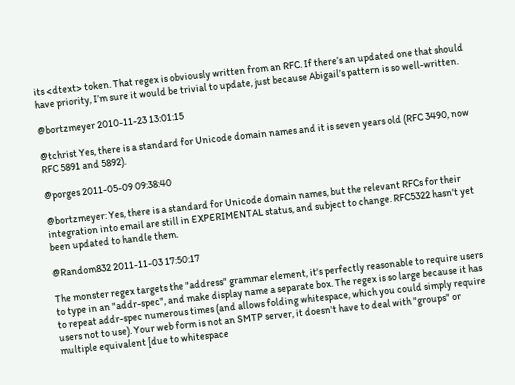its <dtext> token. That regex is obviously written from an RFC. If there’s an updated one that should have priority, I’m sure it would be trivial to update, just because Abigail’s pattern is so well-written.

@bortzmeyer 2010-11-23 13:01:15

@tchrist Yes, there is a standard for Unicode domain names and it is seven years old (RFC 3490, now RFC 5891 and 5892).

@porges 2011-05-09 09:38:40

@bortzmeyer: Yes, there is a standard for Unicode domain names, but the relevant RFCs for their integration into email are still in EXPERIMENTAL status, and subject to change. RFC5322 hasn't yet been updated to handle them.

@Random832 2011-11-03 17:50:17

The monster regex targets the "address" grammar element, it's perfectly reasonable to require users to type in an "addr-spec", and make display name a separate box. The regex is so large because it has to repeat addr-spec numerous times (and allows folding whitespace, which you could simply require users not to use). Your web form is not an SMTP server, it doesn't have to deal with "groups" or multiple equivalent [due to whitespace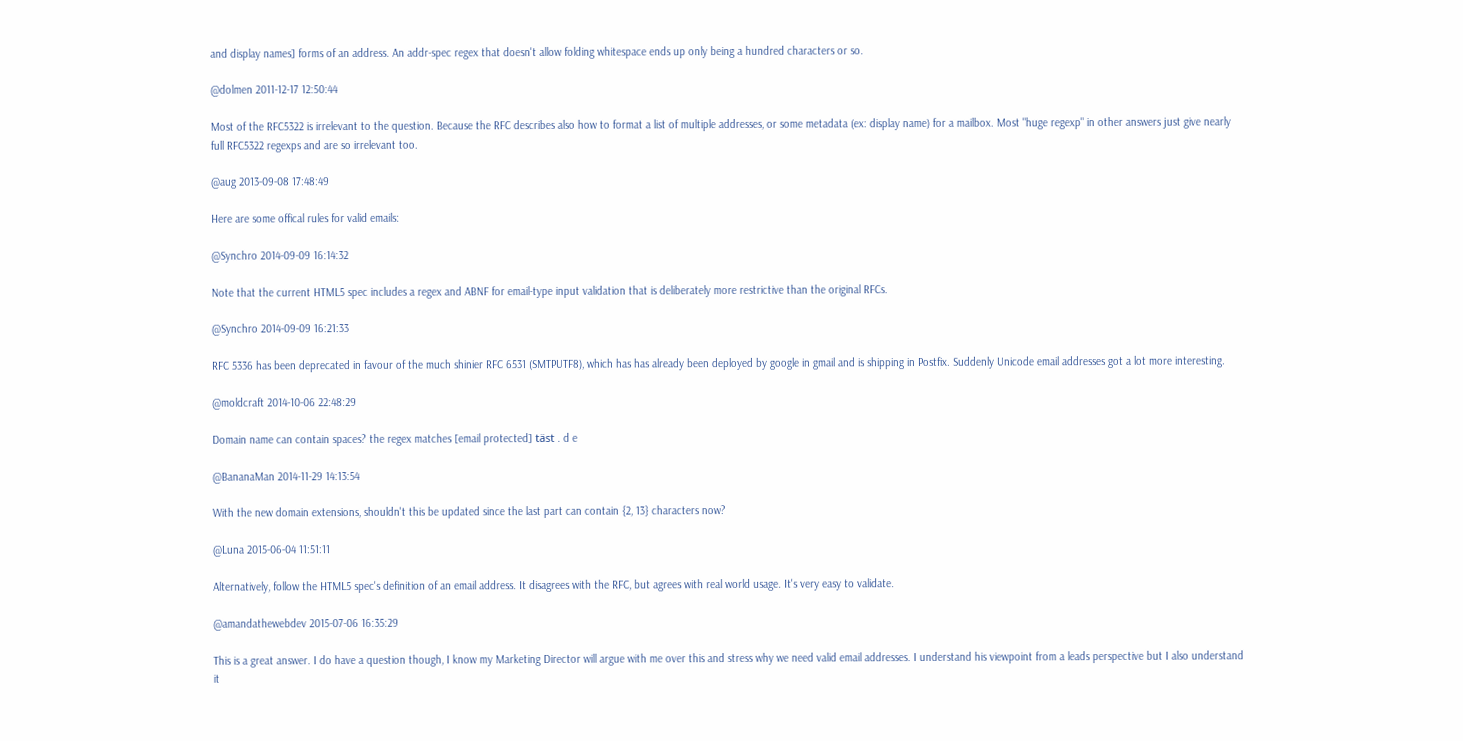and display names] forms of an address. An addr-spec regex that doesn't allow folding whitespace ends up only being a hundred characters or so.

@dolmen 2011-12-17 12:50:44

Most of the RFC5322 is irrelevant to the question. Because the RFC describes also how to format a list of multiple addresses, or some metadata (ex: display name) for a mailbox. Most "huge regexp" in other answers just give nearly full RFC5322 regexps and are so irrelevant too.

@aug 2013-09-08 17:48:49

Here are some offical rules for valid emails:

@Synchro 2014-09-09 16:14:32

Note that the current HTML5 spec includes a regex and ABNF for email-type input validation that is deliberately more restrictive than the original RFCs.

@Synchro 2014-09-09 16:21:33

RFC 5336 has been deprecated in favour of the much shinier RFC 6531 (SMTPUTF8), which has has already been deployed by google in gmail and is shipping in Postfix. Suddenly Unicode email addresses got a lot more interesting.

@moldcraft 2014-10-06 22:48:29

Domain name can contain spaces? the regex matches [email protected] täst . d e

@BananaMan 2014-11-29 14:13:54

With the new domain extensions, shouldn't this be updated since the last part can contain {2, 13} characters now?

@Luna 2015-06-04 11:51:11

Alternatively, follow the HTML5 spec's definition of an email address. It disagrees with the RFC, but agrees with real world usage. It's very easy to validate.

@amandathewebdev 2015-07-06 16:35:29

This is a great answer. I do have a question though, I know my Marketing Director will argue with me over this and stress why we need valid email addresses. I understand his viewpoint from a leads perspective but I also understand it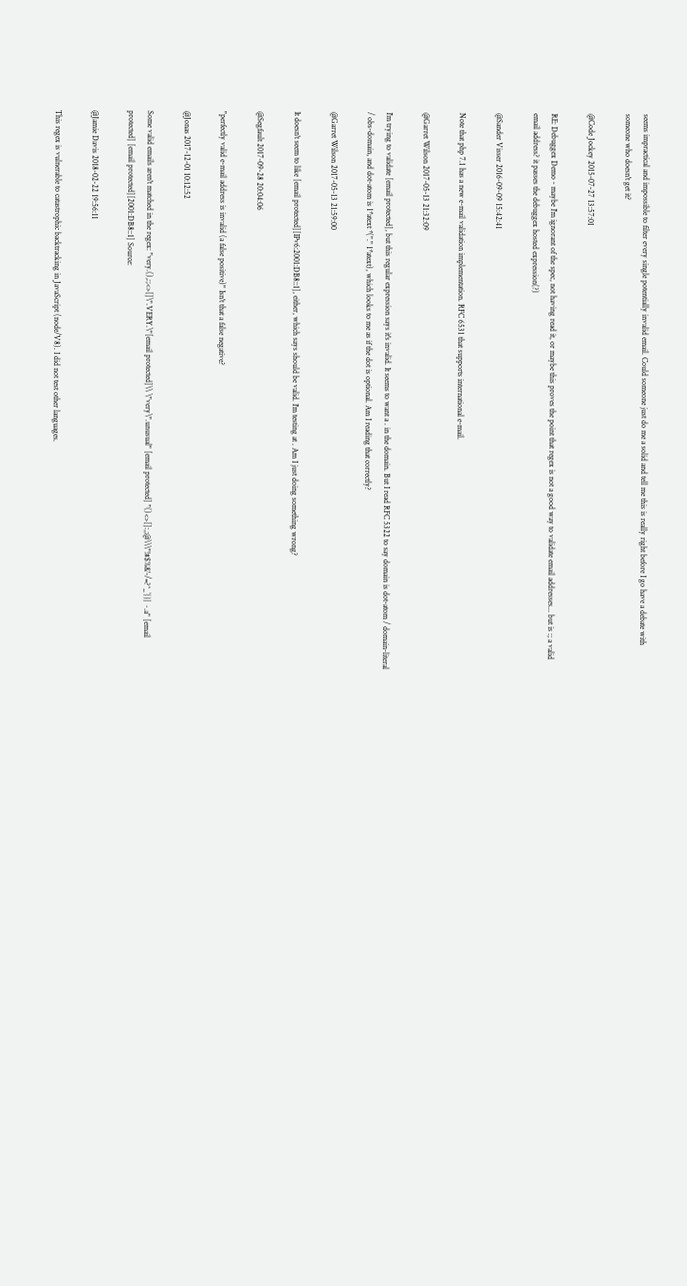seems impractical and impossible to filter every single potentially invalid email. Could someone just do me a solid and tell me this is really right before I go have a debate with someone who doesn't get it?

@Code Jockey 2015-07-27 13:57:01

RE: Debuggex Demo - maybe I'm ignorant of the spec, not having read it, or maybe this proves the point that regex is not a good way to validate email addresses... but is :; a valid email address? it passes the debuggex hosted expression(?)

@Sander Visser 2016-09-09 15:42:41

Note that php 7.1 has a new e-mail validation implementation. RFC 6531 that supports international e-mail.

@Garret Wilson 2017-05-13 21:32:09

I'm trying to validate [email protected], but this regular expression says it's invalid. It seems to want a . in the domain. But I read RFC 5322 to say domain is dot-atom / domain-literal / obs-domain, and dot-atom is 1*atext *("." 1*atext), which looks to me as if the dot is optional. Am I reading that correctly?

@Garret Wilson 2017-05-13 21:59:00

It doesn't seem to like [email protected][IPv6:2001:DB8::1], either, which says should be valid. I'm testing at . Am I just doing something wrong?

@Segfault 2017-09-28 20:04:06

"perfectly valid e-mail address is invalid (a false positive)" Isn't that a false negative?

@Jonas 2017-12-01 10:12:52

Some valid emails aren't matched in the regex: "very.(),:;<>[]\".VERY.\"[email protected]\\ \"very\".unusual" [email protected] "()<>[]:,;@\\\"!#$%&'-/=?^_`{}| ~.a" [email protected] [email protected][2001:DB8::1] Source:

@Jamie Davis 2018-02-22 19:56:11

This regex is vulnerable to catastrophic backtracking in JavaScript (node/V8). I did not test other languages.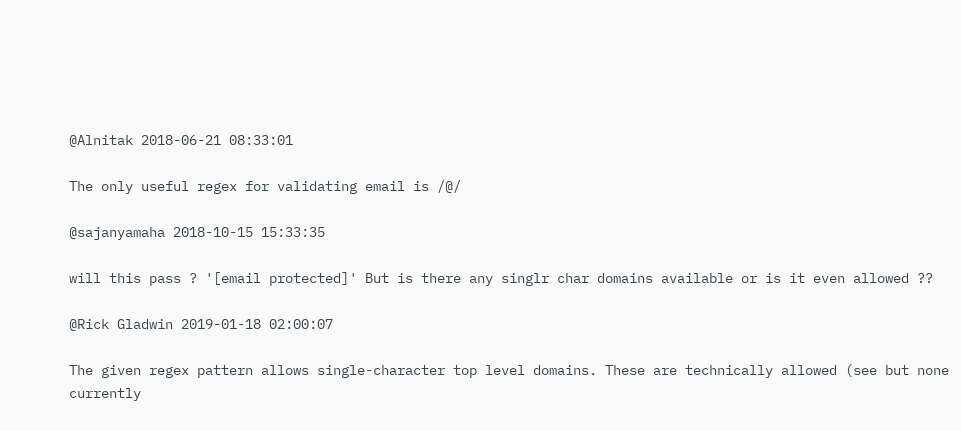@Alnitak 2018-06-21 08:33:01

The only useful regex for validating email is /@/

@sajanyamaha 2018-10-15 15:33:35

will this pass ? '[email protected]' But is there any singlr char domains available or is it even allowed ??

@Rick Gladwin 2019-01-18 02:00:07

The given regex pattern allows single-character top level domains. These are technically allowed (see but none currently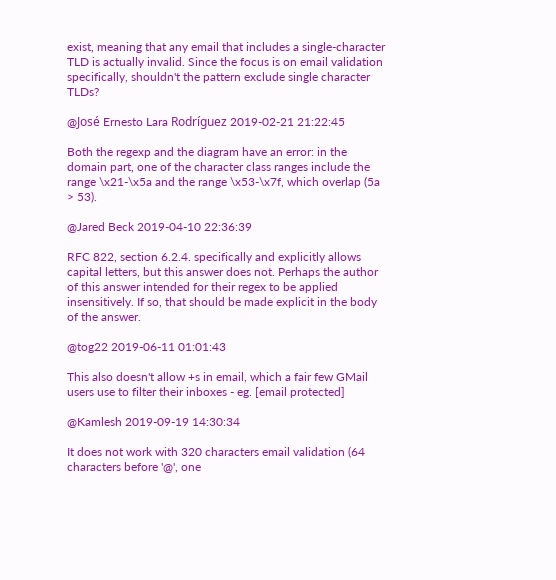exist, meaning that any email that includes a single-character TLD is actually invalid. Since the focus is on email validation specifically, shouldn't the pattern exclude single character TLDs?

@José Ernesto Lara Rodríguez 2019-02-21 21:22:45

Both the regexp and the diagram have an error: in the domain part, one of the character class ranges include the range \x21-\x5a and the range \x53-\x7f, which overlap (5a > 53).

@Jared Beck 2019-04-10 22:36:39

RFC 822, section 6.2.4. specifically and explicitly allows capital letters, but this answer does not. Perhaps the author of this answer intended for their regex to be applied insensitively. If so, that should be made explicit in the body of the answer.

@tog22 2019-06-11 01:01:43

This also doesn't allow +s in email, which a fair few GMail users use to filter their inboxes - eg. [email protected]

@Kamlesh 2019-09-19 14:30:34

It does not work with 320 characters email validation (64 characters before '@', one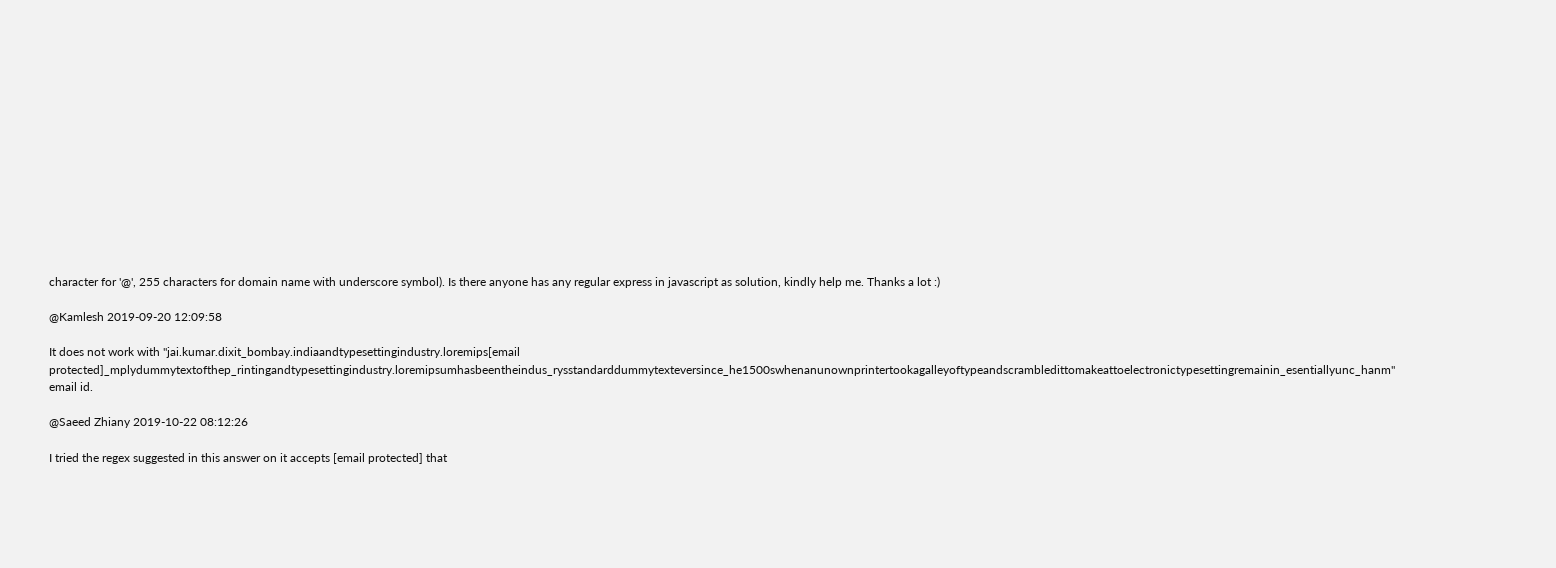character for '@', 255 characters for domain name with underscore symbol). Is there anyone has any regular express in javascript as solution, kindly help me. Thanks a lot :)

@Kamlesh 2019-09-20 12:09:58

It does not work with "jai.kumar.dixit_bombay.indiaandtypesettingindustry.loremips[email protected]_mplydummytextofthep_rintingandtypesettingindustry.loremipsumhasbeentheindus_rysstandarddummytexteversince_he1500swhenanunownprintertookagalleyoftypeandscrambledittomakeattoelectronictypesettingremainin_esentiallyunc_hanm" email id.

@Saeed Zhiany 2019-10-22 08:12:26

I tried the regex suggested in this answer on it accepts [email protected] that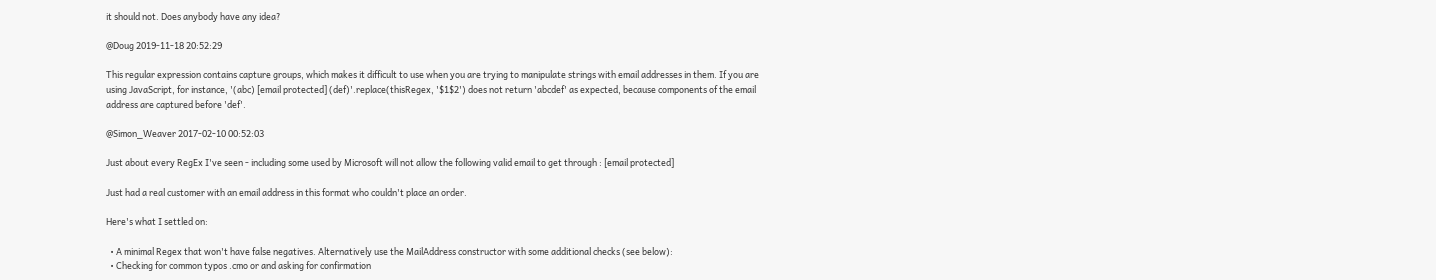it should not. Does anybody have any idea?

@Doug 2019-11-18 20:52:29

This regular expression contains capture groups, which makes it difficult to use when you are trying to manipulate strings with email addresses in them. If you are using JavaScript, for instance, '(abc) [email protected] (def)'.replace(thisRegex, '$1$2') does not return 'abcdef' as expected, because components of the email address are captured before 'def'.

@Simon_Weaver 2017-02-10 00:52:03

Just about every RegEx I've seen - including some used by Microsoft will not allow the following valid email to get through : [email protected]

Just had a real customer with an email address in this format who couldn't place an order.

Here's what I settled on:

  • A minimal Regex that won't have false negatives. Alternatively use the MailAddress constructor with some additional checks (see below):
  • Checking for common typos .cmo or and asking for confirmation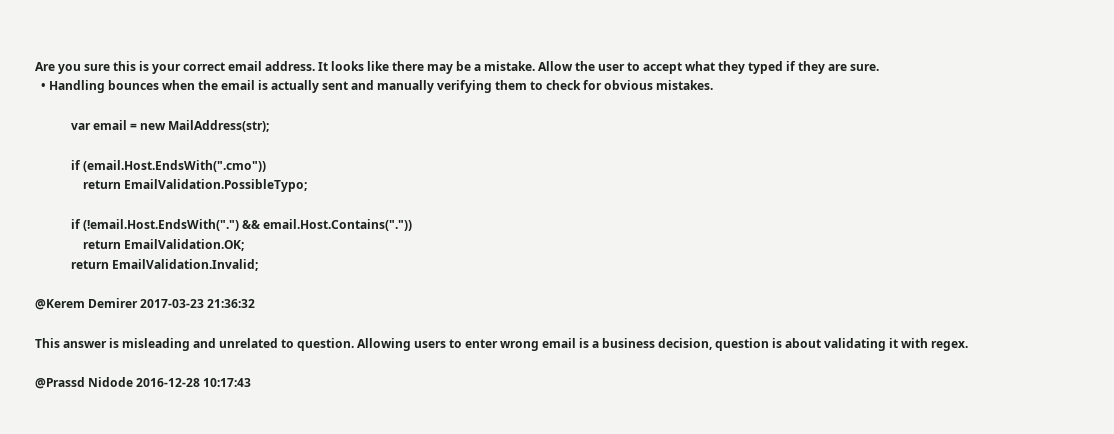Are you sure this is your correct email address. It looks like there may be a mistake. Allow the user to accept what they typed if they are sure.
  • Handling bounces when the email is actually sent and manually verifying them to check for obvious mistakes.

            var email = new MailAddress(str);

            if (email.Host.EndsWith(".cmo"))
                return EmailValidation.PossibleTypo;

            if (!email.Host.EndsWith(".") && email.Host.Contains("."))
                return EmailValidation.OK;
            return EmailValidation.Invalid;

@Kerem Demirer 2017-03-23 21:36:32

This answer is misleading and unrelated to question. Allowing users to enter wrong email is a business decision, question is about validating it with regex.

@Prassd Nidode 2016-12-28 10:17:43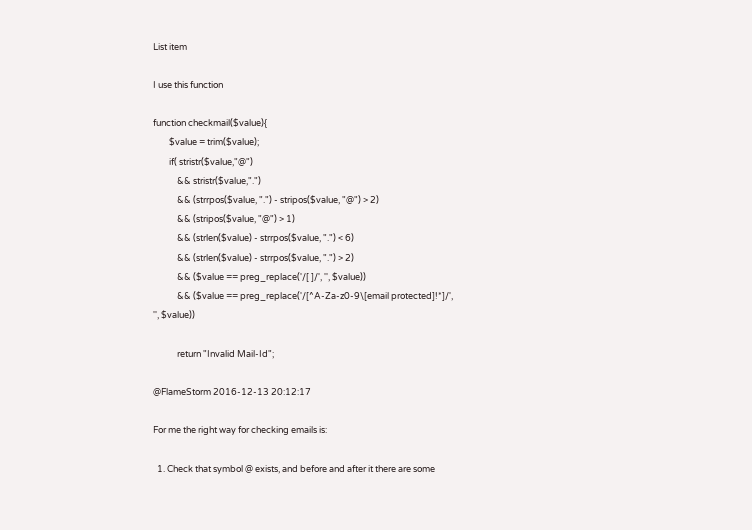List item

I use this function

function checkmail($value){
        $value = trim($value);
        if( stristr($value,"@")
            && stristr($value,".")
            && (strrpos($value, ".") - stripos($value, "@") > 2)
            && (stripos($value, "@") > 1)
            && (strlen($value) - strrpos($value, ".") < 6)
            && (strlen($value) - strrpos($value, ".") > 2)
            && ($value == preg_replace('/[ ]/', '', $value))
            && ($value == preg_replace('/[^A-Za-z0-9\[email protected]!*]/', '', $value))

            return "Invalid Mail-Id";

@FlameStorm 2016-12-13 20:12:17

For me the right way for checking emails is:

  1. Check that symbol @ exists, and before and after it there are some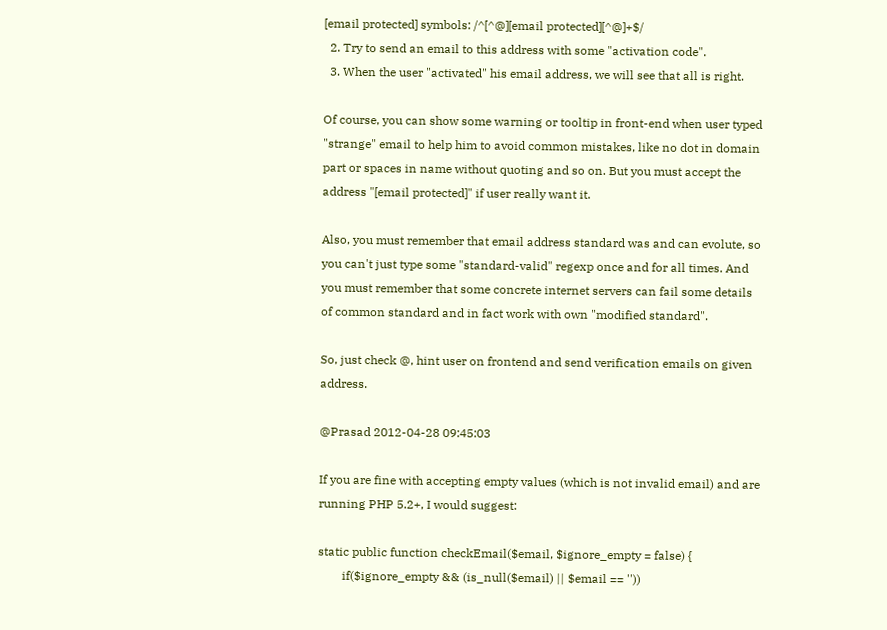[email protected] symbols: /^[^@][email protected][^@]+$/
  2. Try to send an email to this address with some "activation code".
  3. When the user "activated" his email address, we will see that all is right.

Of course, you can show some warning or tooltip in front-end when user typed "strange" email to help him to avoid common mistakes, like no dot in domain part or spaces in name without quoting and so on. But you must accept the address "[email protected]" if user really want it.

Also, you must remember that email address standard was and can evolute, so you can't just type some "standard-valid" regexp once and for all times. And you must remember that some concrete internet servers can fail some details of common standard and in fact work with own "modified standard".

So, just check @, hint user on frontend and send verification emails on given address.

@Prasad 2012-04-28 09:45:03

If you are fine with accepting empty values (which is not invalid email) and are running PHP 5.2+, I would suggest:

static public function checkEmail($email, $ignore_empty = false) {
        if($ignore_empty && (is_null($email) || $email == ''))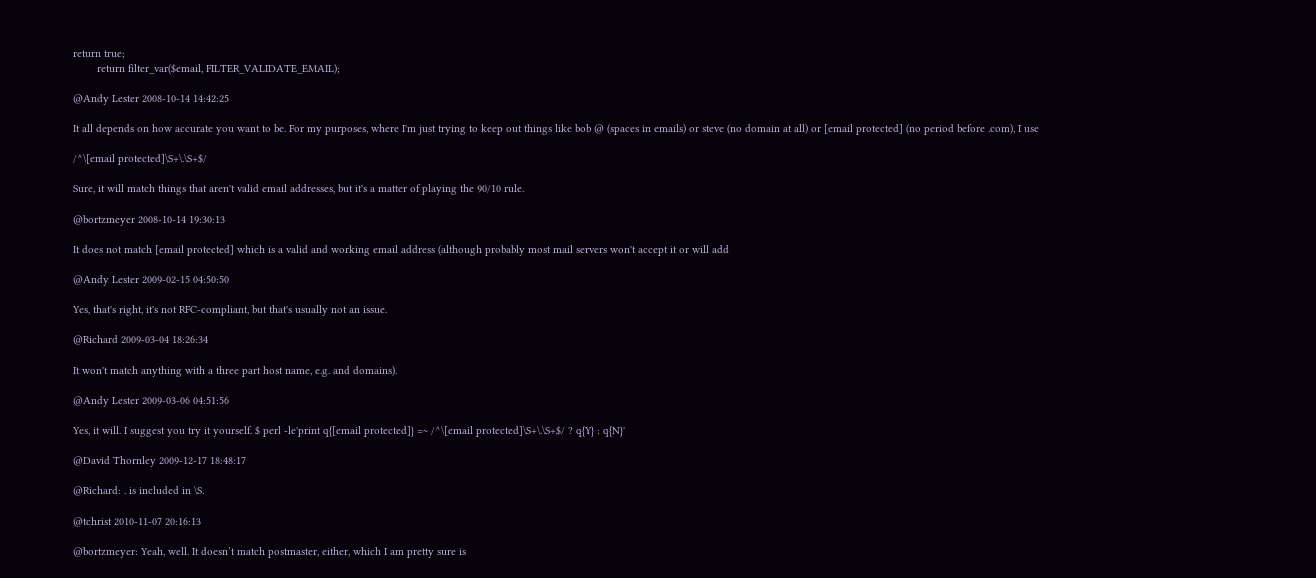return true;
        return filter_var($email, FILTER_VALIDATE_EMAIL);

@Andy Lester 2008-10-14 14:42:25

It all depends on how accurate you want to be. For my purposes, where I'm just trying to keep out things like bob @ (spaces in emails) or steve (no domain at all) or [email protected] (no period before .com), I use

/^\[email protected]\S+\.\S+$/

Sure, it will match things that aren't valid email addresses, but it's a matter of playing the 90/10 rule.

@bortzmeyer 2008-10-14 19:30:13

It does not match [email protected] which is a valid and working email address (although probably most mail servers won't accept it or will add

@Andy Lester 2009-02-15 04:50:50

Yes, that's right, it's not RFC-compliant, but that's usually not an issue.

@Richard 2009-03-04 18:26:34

It won't match anything with a three part host name, e.g. and domains).

@Andy Lester 2009-03-06 04:51:56

Yes, it will. I suggest you try it yourself. $ perl -le'print q{[email protected]} =~ /^\[email protected]\S+\.\S+$/ ? q{Y} : q{N}'

@David Thornley 2009-12-17 18:48:17

@Richard: . is included in \S.

@tchrist 2010-11-07 20:16:13

@bortzmeyer: Yeah, well. It doesn’t match postmaster, either, which I am pretty sure is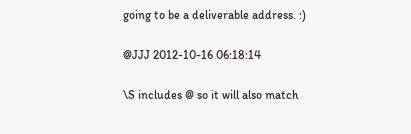going to be a deliverable address. :)

@JJJ 2012-10-16 06:18:14

\S includes @ so it will also match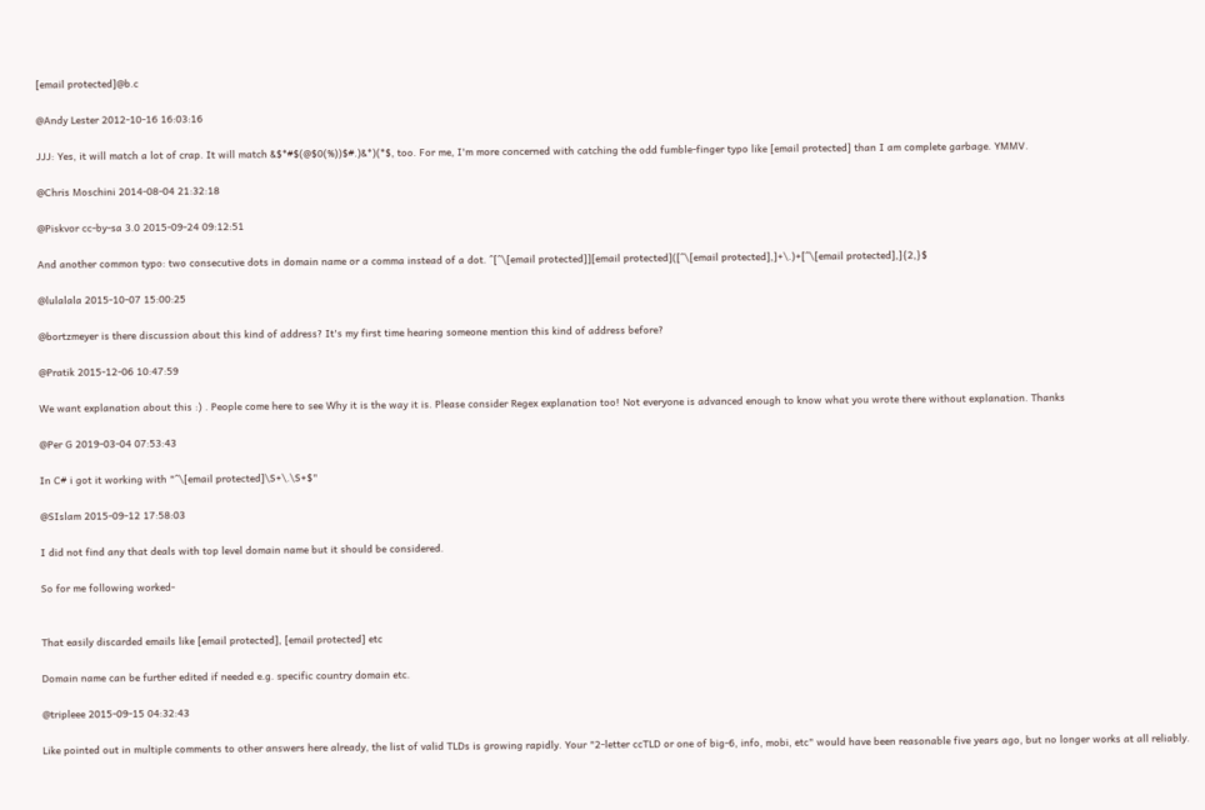[email protected]@b.c

@Andy Lester 2012-10-16 16:03:16

JJJ: Yes, it will match a lot of crap. It will match &$*#$(@$0(%))$#.)&*)(*$, too. For me, I'm more concerned with catching the odd fumble-finger typo like [email protected] than I am complete garbage. YMMV.

@Chris Moschini 2014-08-04 21:32:18

@Piskvor cc-by-sa 3.0 2015-09-24 09:12:51

And another common typo: two consecutive dots in domain name or a comma instead of a dot. ^[^\[email protected]][email protected]([^\[email protected],]+\.)+[^\[email protected],]{2,}$

@lulalala 2015-10-07 15:00:25

@bortzmeyer is there discussion about this kind of address? It's my first time hearing someone mention this kind of address before?

@Pratik 2015-12-06 10:47:59

We want explanation about this :) . People come here to see Why it is the way it is. Please consider Regex explanation too! Not everyone is advanced enough to know what you wrote there without explanation. Thanks

@Per G 2019-03-04 07:53:43

In C# i got it working with "^\[email protected]\S+\.\S+$"

@SIslam 2015-09-12 17:58:03

I did not find any that deals with top level domain name but it should be considered.

So for me following worked-


That easily discarded emails like [email protected], [email protected] etc

Domain name can be further edited if needed e.g. specific country domain etc.

@tripleee 2015-09-15 04:32:43

Like pointed out in multiple comments to other answers here already, the list of valid TLDs is growing rapidly. Your "2-letter ccTLD or one of big-6, info, mobi, etc" would have been reasonable five years ago, but no longer works at all reliably.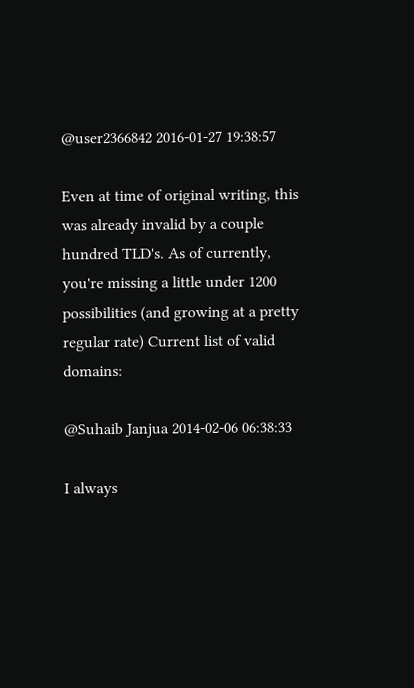@user2366842 2016-01-27 19:38:57

Even at time of original writing, this was already invalid by a couple hundred TLD's. As of currently, you're missing a little under 1200 possibilities (and growing at a pretty regular rate) Current list of valid domains:

@Suhaib Janjua 2014-02-06 06:38:33

I always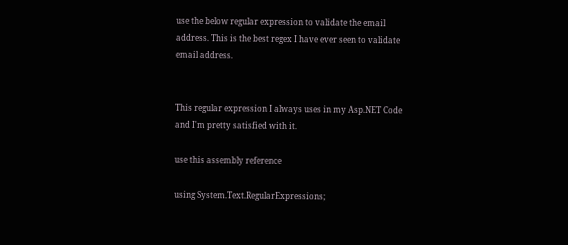use the below regular expression to validate the email address. This is the best regex I have ever seen to validate email address.


This regular expression I always uses in my Asp.NET Code and I'm pretty satisfied with it.

use this assembly reference

using System.Text.RegularExpressions;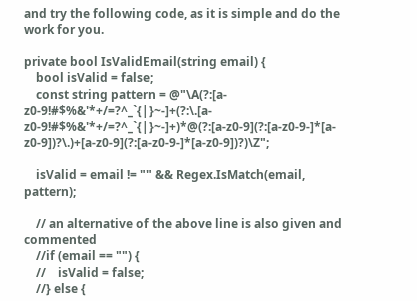and try the following code, as it is simple and do the work for you.

private bool IsValidEmail(string email) {
    bool isValid = false;
    const string pattern = @"\A(?:[a-z0-9!#$%&'*+/=?^_`{|}~-]+(?:\.[a-z0-9!#$%&'*+/=?^_`{|}~-]+)*@(?:[a-z0-9](?:[a-z0-9-]*[a-z0-9])?\.)+[a-z0-9](?:[a-z0-9-]*[a-z0-9])?)\Z";

    isValid = email != "" && Regex.IsMatch(email, pattern);

    // an alternative of the above line is also given and commented
    //if (email == "") {
    //    isValid = false;
    //} else {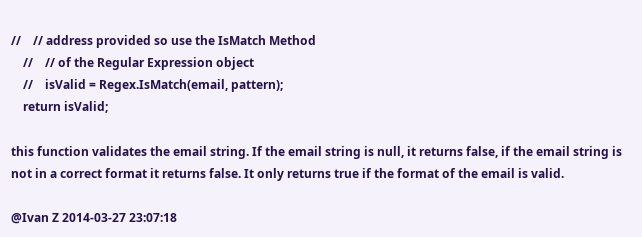//    // address provided so use the IsMatch Method
    //    // of the Regular Expression object
    //    isValid = Regex.IsMatch(email, pattern);
    return isValid;

this function validates the email string. If the email string is null, it returns false, if the email string is not in a correct format it returns false. It only returns true if the format of the email is valid.

@Ivan Z 2014-03-27 23:07:18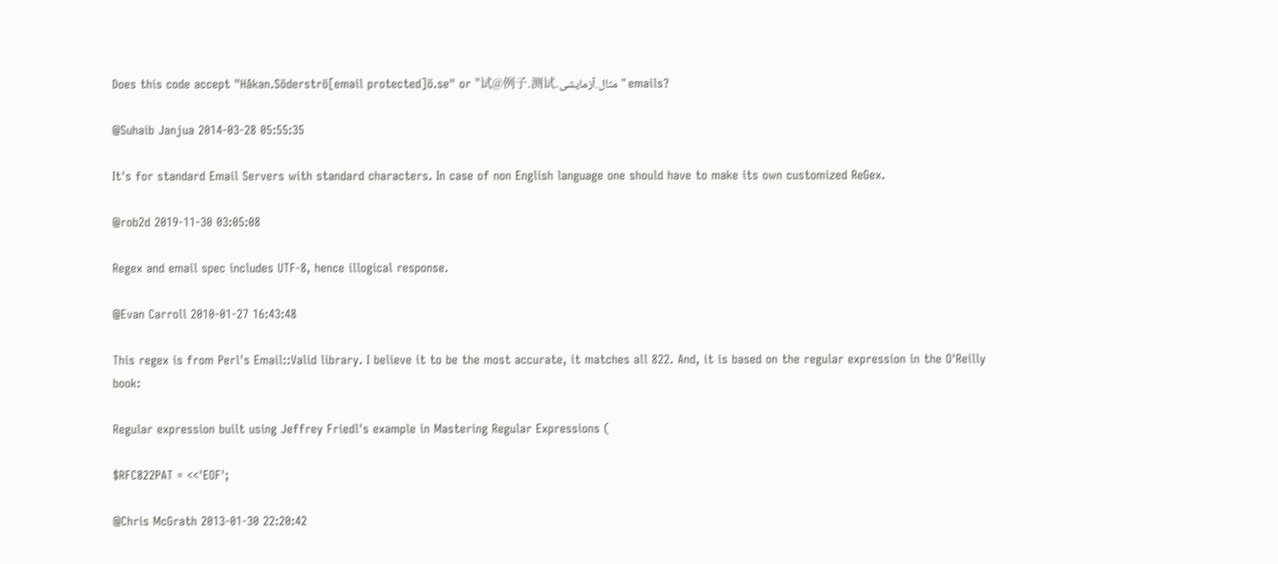Does this code accept "Håkan.Söderströ[email protected]ö.se" or "试@例子.测试.مثال.آزمایشی" emails?

@Suhaib Janjua 2014-03-28 05:55:35

It's for standard Email Servers with standard characters. In case of non English language one should have to make its own customized ReGex.

@rob2d 2019-11-30 03:05:08

Regex and email spec includes UTF-8, hence illogical response.

@Evan Carroll 2010-01-27 16:43:48

This regex is from Perl's Email::Valid library. I believe it to be the most accurate, it matches all 822. And, it is based on the regular expression in the O'Reilly book:

Regular expression built using Jeffrey Friedl's example in Mastering Regular Expressions (

$RFC822PAT = <<'EOF';

@Chris McGrath 2013-01-30 22:20:42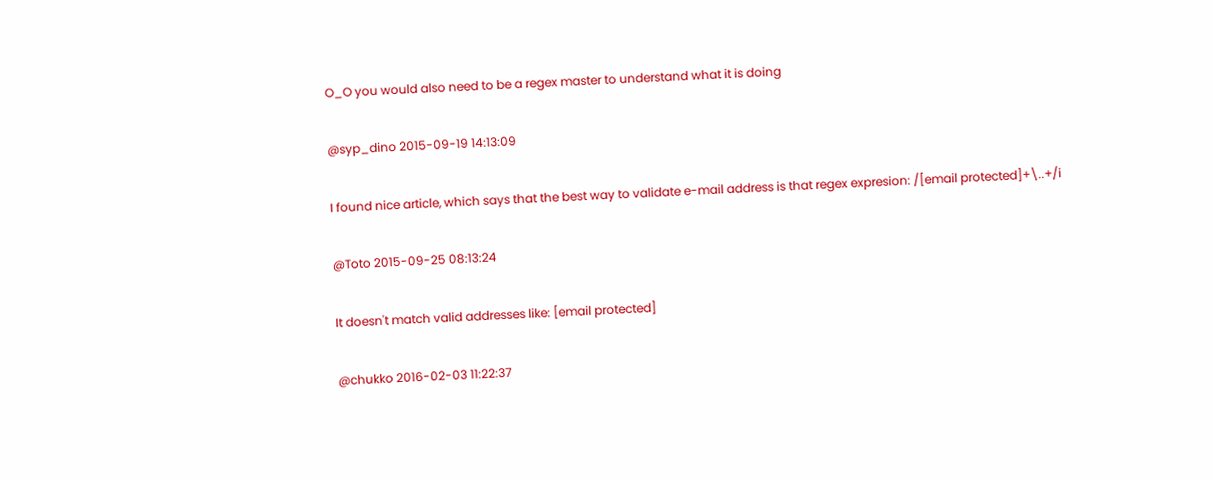O_O you would also need to be a regex master to understand what it is doing

@syp_dino 2015-09-19 14:13:09

I found nice article, which says that the best way to validate e-mail address is that regex expresion: /[email protected]+\..+/i

@Toto 2015-09-25 08:13:24

It doesn't match valid addresses like: [email protected]

@chukko 2016-02-03 11:22:37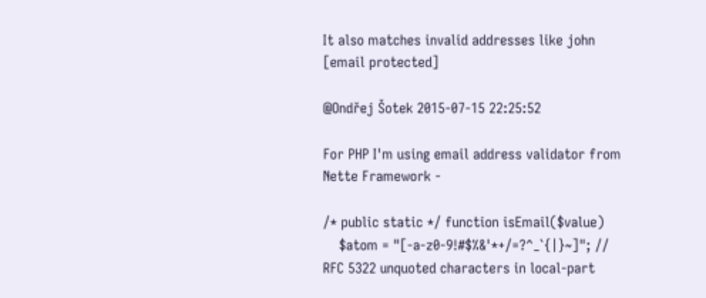It also matches invalid addresses like john [email protected]

@Ondřej Šotek 2015-07-15 22:25:52

For PHP I'm using email address validator from Nette Framework -

/* public static */ function isEmail($value)
    $atom = "[-a-z0-9!#$%&'*+/=?^_`{|}~]"; // RFC 5322 unquoted characters in local-part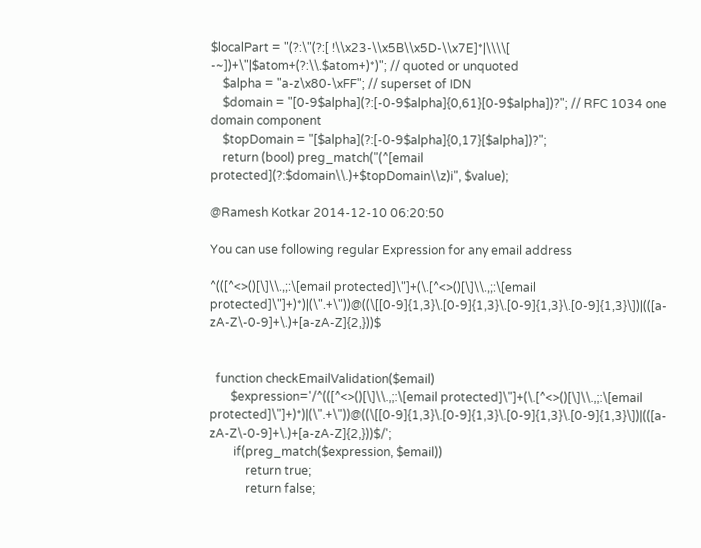$localPart = "(?:\"(?:[ !\\x23-\\x5B\\x5D-\\x7E]*|\\\\[ -~])+\"|$atom+(?:\\.$atom+)*)"; // quoted or unquoted
    $alpha = "a-z\x80-\xFF"; // superset of IDN
    $domain = "[0-9$alpha](?:[-0-9$alpha]{0,61}[0-9$alpha])?"; // RFC 1034 one domain component
    $topDomain = "[$alpha](?:[-0-9$alpha]{0,17}[$alpha])?";
    return (bool) preg_match("(^[email protected](?:$domain\\.)+$topDomain\\z)i", $value);

@Ramesh Kotkar 2014-12-10 06:20:50

You can use following regular Expression for any email address

^(([^<>()[\]\\.,;:\[email protected]\"]+(\.[^<>()[\]\\.,;:\[email protected]\"]+)*)|(\".+\"))@((\[[0-9]{1,3}\.[0-9]{1,3}\.[0-9]{1,3}\.[0-9]{1,3}\])|(([a-zA-Z\-0-9]+\.)+[a-zA-Z]{2,}))$


  function checkEmailValidation($email)
       $expression='/^(([^<>()[\]\\.,;:\[email protected]\"]+(\.[^<>()[\]\\.,;:\[email protected]\"]+)*)|(\".+\"))@((\[[0-9]{1,3}\.[0-9]{1,3}\.[0-9]{1,3}\.[0-9]{1,3}\])|(([a-zA-Z\-0-9]+\.)+[a-zA-Z]{2,}))$/';
        if(preg_match($expression, $email))
            return true;
            return false;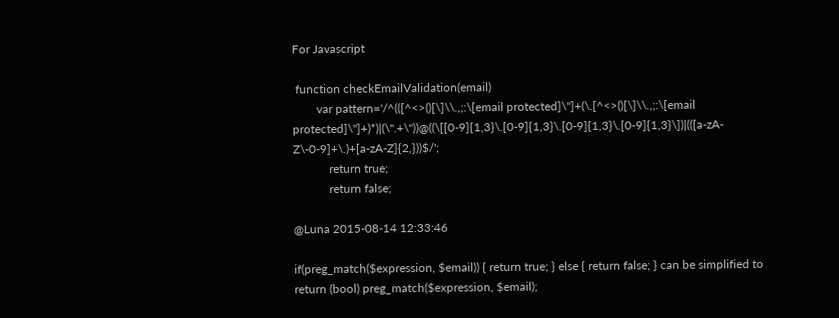For Javascript

 function checkEmailValidation(email)
        var pattern='/^(([^<>()[\]\\.,;:\[email protected]\"]+(\.[^<>()[\]\\.,;:\[email protected]\"]+)*)|(\".+\"))@((\[[0-9]{1,3}\.[0-9]{1,3}\.[0-9]{1,3}\.[0-9]{1,3}\])|(([a-zA-Z\-0-9]+\.)+[a-zA-Z]{2,}))$/';
            return true;
            return false;

@Luna 2015-08-14 12:33:46

if(preg_match($expression, $email)) { return true; } else { return false; } can be simplified to return (bool) preg_match($expression, $email);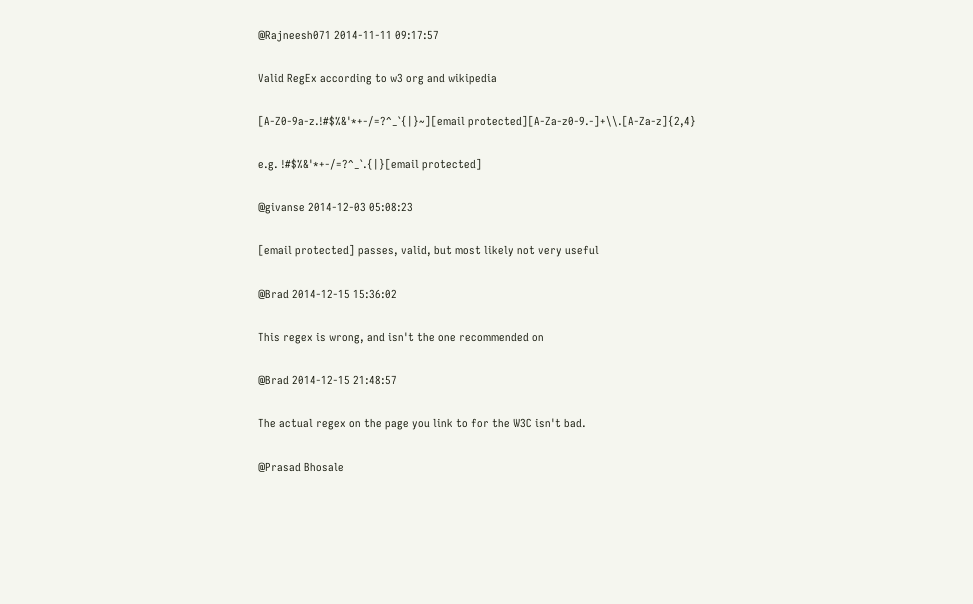@Rajneesh071 2014-11-11 09:17:57

Valid RegEx according to w3 org and wikipedia

[A-Z0-9a-z.!#$%&'*+-/=?^_`{|}~][email protected][A-Za-z0-9.-]+\\.[A-Za-z]{2,4}

e.g. !#$%&'*+-/=?^_`.{|}[email protected]

@givanse 2014-12-03 05:08:23

[email protected] passes, valid, but most likely not very useful

@Brad 2014-12-15 15:36:02

This regex is wrong, and isn't the one recommended on

@Brad 2014-12-15 21:48:57

The actual regex on the page you link to for the W3C isn't bad.

@Prasad Bhosale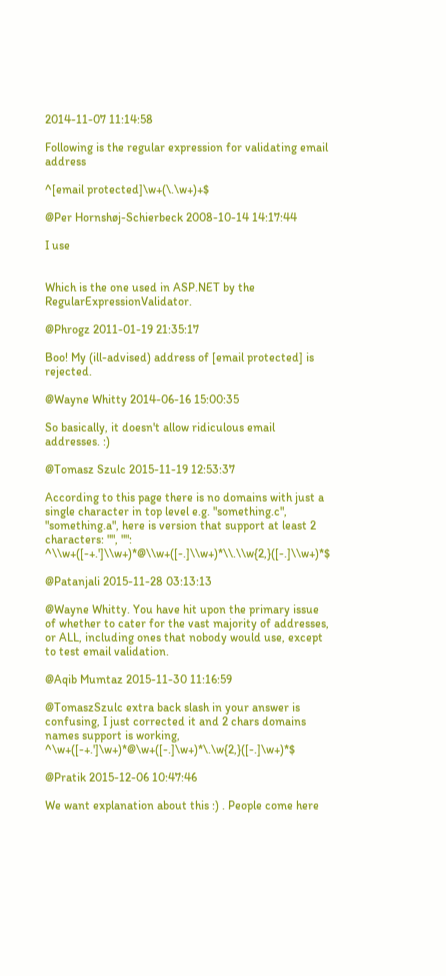2014-11-07 11:14:58

Following is the regular expression for validating email address

^[email protected]\w+(\.\w+)+$

@Per Hornshøj-Schierbeck 2008-10-14 14:17:44

I use


Which is the one used in ASP.NET by the RegularExpressionValidator.

@Phrogz 2011-01-19 21:35:17

Boo! My (ill-advised) address of [email protected] is rejected.

@Wayne Whitty 2014-06-16 15:00:35

So basically, it doesn't allow ridiculous email addresses. :)

@Tomasz Szulc 2015-11-19 12:53:37

According to this page there is no domains with just a single character in top level e.g. "something.c", "something.a", here is version that support at least 2 characters: "", "": ^\\w+([-+.']\\w+)*@\\w+([-.]\\w+)*\\.\\w{2,}([-.]\\w+)*$

@Patanjali 2015-11-28 03:13:13

@Wayne Whitty. You have hit upon the primary issue of whether to cater for the vast majority of addresses, or ALL, including ones that nobody would use, except to test email validation.

@Aqib Mumtaz 2015-11-30 11:16:59

@TomaszSzulc extra back slash in your answer is confusing, I just corrected it and 2 chars domains names support is working, ^\w+([-+.']\w+)*@\w+([-.]\w+)*\.\w{2,}([-.]\w+)*$

@Pratik 2015-12-06 10:47:46

We want explanation about this :) . People come here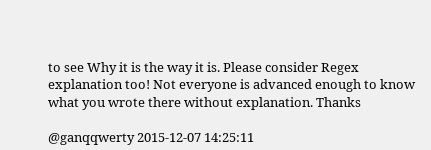to see Why it is the way it is. Please consider Regex explanation too! Not everyone is advanced enough to know what you wrote there without explanation. Thanks

@ganqqwerty 2015-12-07 14:25:11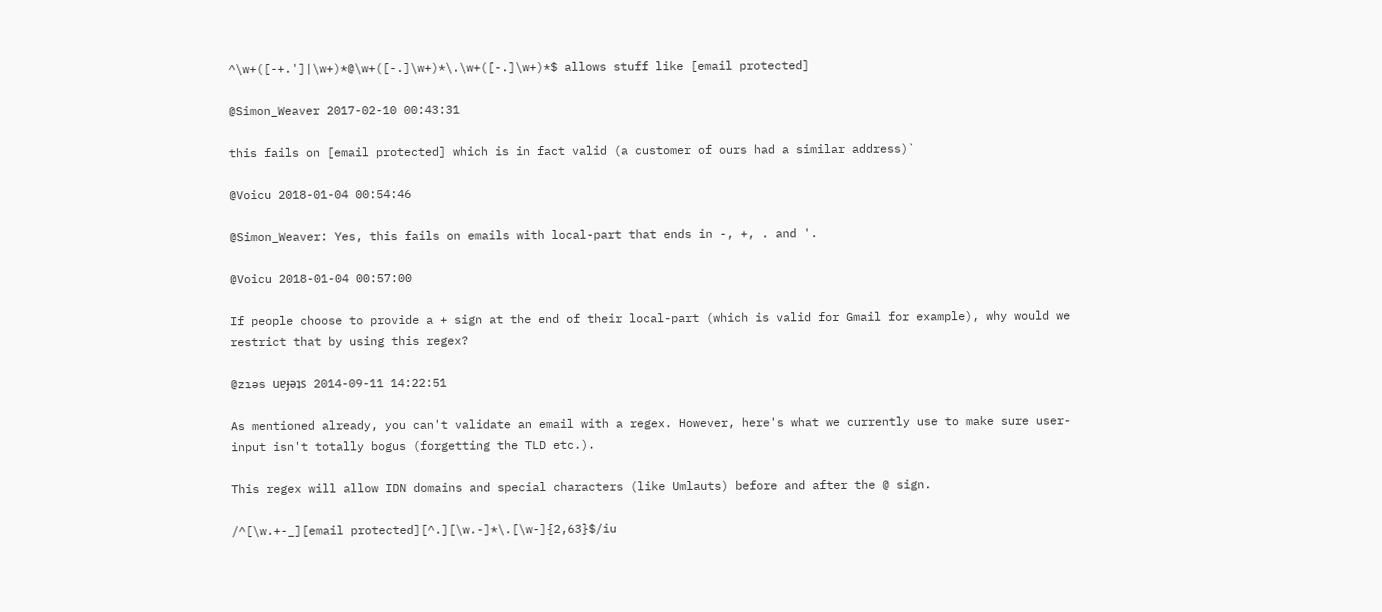^\w+([-+.']|\w+)*@\w+([-.]\w+)*\.\w+([-.]\w+)*$ allows stuff like [email protected]

@Simon_Weaver 2017-02-10 00:43:31

this fails on [email protected] which is in fact valid (a customer of ours had a similar address)`

@Voicu 2018-01-04 00:54:46

@Simon_Weaver: Yes, this fails on emails with local-part that ends in -, +, . and '.

@Voicu 2018-01-04 00:57:00

If people choose to provide a + sign at the end of their local-part (which is valid for Gmail for example), why would we restrict that by using this regex?

@zıəs uɐɟəʇs 2014-09-11 14:22:51

As mentioned already, you can't validate an email with a regex. However, here's what we currently use to make sure user-input isn't totally bogus (forgetting the TLD etc.).

This regex will allow IDN domains and special characters (like Umlauts) before and after the @ sign.

/^[\w.+-_][email protected][^.][\w.-]*\.[\w-]{2,63}$/iu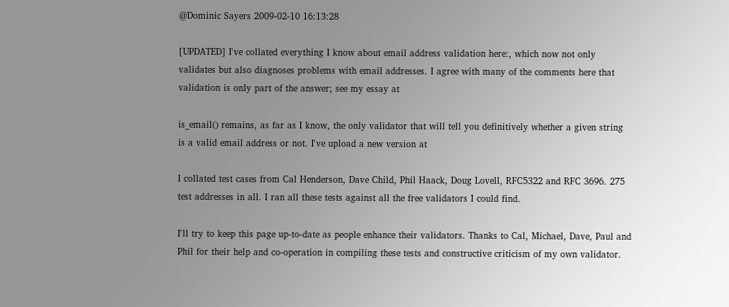@Dominic Sayers 2009-02-10 16:13:28

[UPDATED] I've collated everything I know about email address validation here:, which now not only validates but also diagnoses problems with email addresses. I agree with many of the comments here that validation is only part of the answer; see my essay at

is_email() remains, as far as I know, the only validator that will tell you definitively whether a given string is a valid email address or not. I've upload a new version at

I collated test cases from Cal Henderson, Dave Child, Phil Haack, Doug Lovell, RFC5322 and RFC 3696. 275 test addresses in all. I ran all these tests against all the free validators I could find.

I'll try to keep this page up-to-date as people enhance their validators. Thanks to Cal, Michael, Dave, Paul and Phil for their help and co-operation in compiling these tests and constructive criticism of my own validator.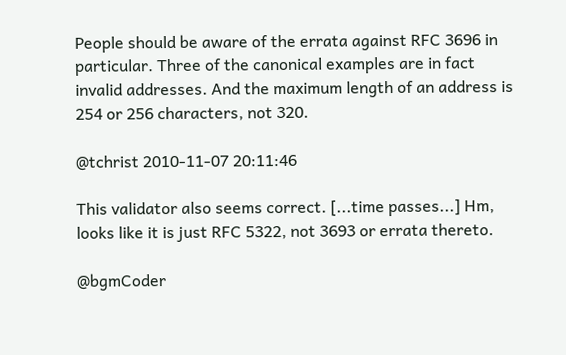People should be aware of the errata against RFC 3696 in particular. Three of the canonical examples are in fact invalid addresses. And the maximum length of an address is 254 or 256 characters, not 320.

@tchrist 2010-11-07 20:11:46

This validator also seems correct. [...time passes...] Hm, looks like it is just RFC 5322, not 3693 or errata thereto.

@bgmCoder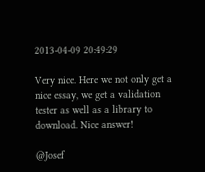2013-04-09 20:49:29

Very nice. Here we not only get a nice essay, we get a validation tester as well as a library to download. Nice answer!

@Josef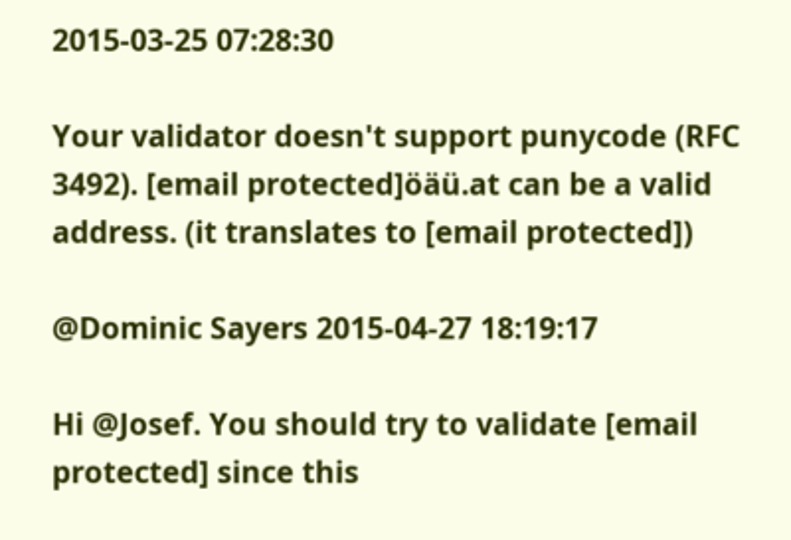2015-03-25 07:28:30

Your validator doesn't support punycode (RFC 3492). [email protected]öäü.at can be a valid address. (it translates to [email protected])

@Dominic Sayers 2015-04-27 18:19:17

Hi @Josef. You should try to validate [email protected] since this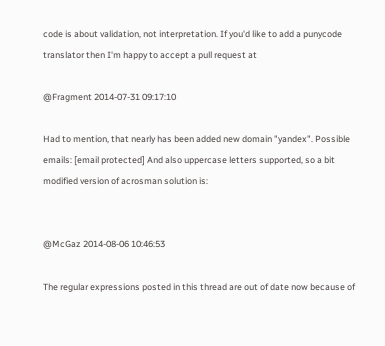code is about validation, not interpretation. If you'd like to add a punycode translator then I'm happy to accept a pull request at

@Fragment 2014-07-31 09:17:10

Had to mention, that nearly has been added new domain "yandex". Possible emails: [email protected] And also uppercase letters supported, so a bit modified version of acrosman solution is:


@McGaz 2014-08-06 10:46:53

The regular expressions posted in this thread are out of date now because of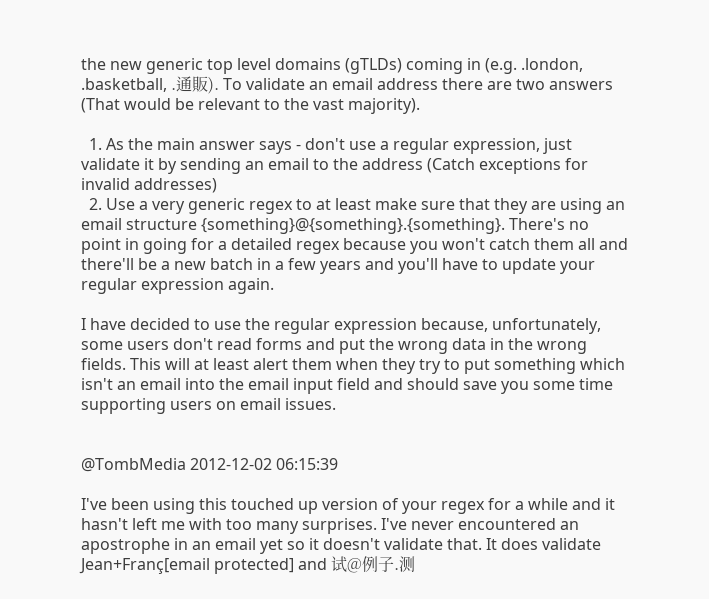the new generic top level domains (gTLDs) coming in (e.g. .london, .basketball, .通販). To validate an email address there are two answers (That would be relevant to the vast majority).

  1. As the main answer says - don't use a regular expression, just validate it by sending an email to the address (Catch exceptions for invalid addresses)
  2. Use a very generic regex to at least make sure that they are using an email structure {something}@{something}.{something}. There's no point in going for a detailed regex because you won't catch them all and there'll be a new batch in a few years and you'll have to update your regular expression again.

I have decided to use the regular expression because, unfortunately, some users don't read forms and put the wrong data in the wrong fields. This will at least alert them when they try to put something which isn't an email into the email input field and should save you some time supporting users on email issues.


@TombMedia 2012-12-02 06:15:39

I've been using this touched up version of your regex for a while and it hasn't left me with too many surprises. I've never encountered an apostrophe in an email yet so it doesn't validate that. It does validate Jean+Franç[email protected] and 试@例子.测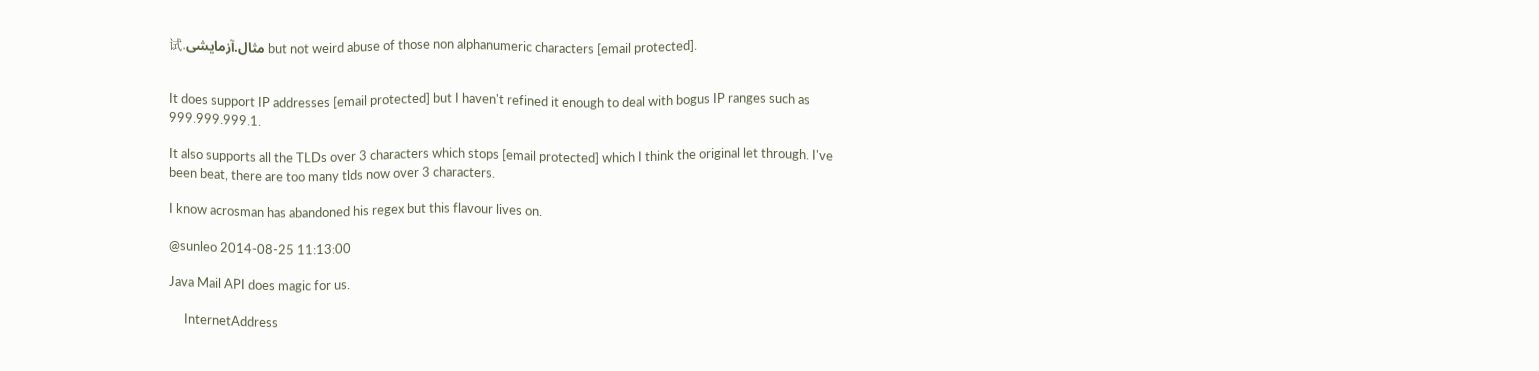试.مثال.آزمایشی but not weird abuse of those non alphanumeric characters [email protected].


It does support IP addresses [email protected] but I haven't refined it enough to deal with bogus IP ranges such as 999.999.999.1.

It also supports all the TLDs over 3 characters which stops [email protected] which I think the original let through. I've been beat, there are too many tlds now over 3 characters.

I know acrosman has abandoned his regex but this flavour lives on.

@sunleo 2014-08-25 11:13:00

Java Mail API does magic for us.

     InternetAddress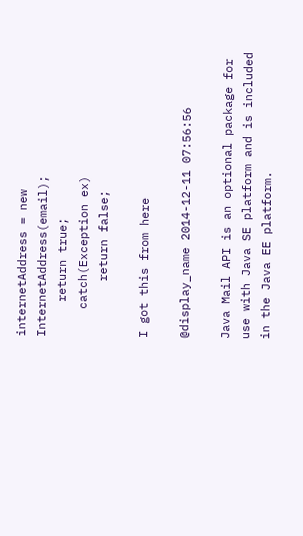internetAddress = new InternetAddress(email);
     return true;
    catch(Exception ex)
        return false;

I got this from here

@display_name 2014-12-11 07:56:56

Java Mail API is an optional package for use with Java SE platform and is included in the Java EE platform.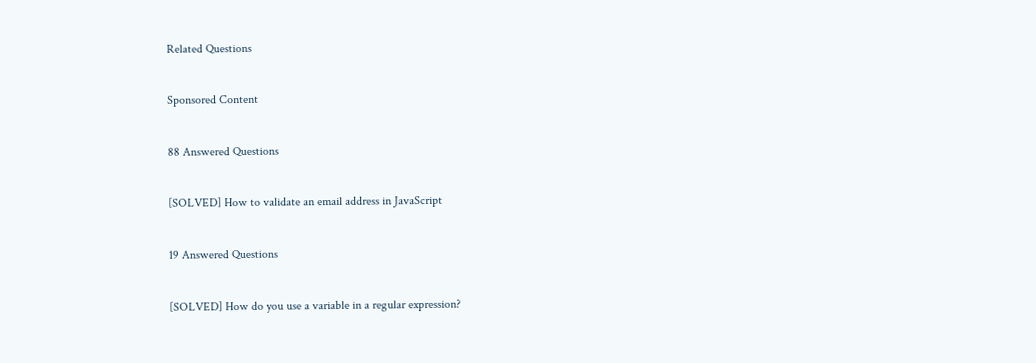Related Questions

Sponsored Content

88 Answered Questions

[SOLVED] How to validate an email address in JavaScript

19 Answered Questions

[SOLVED] How do you use a variable in a regular expression?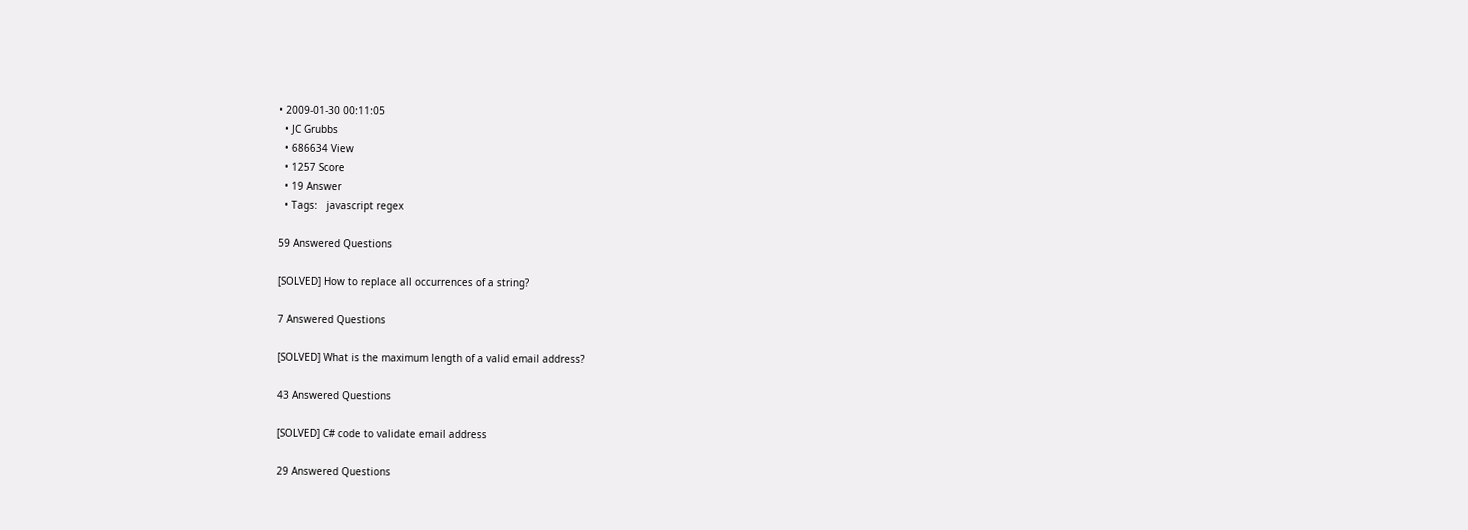• 2009-01-30 00:11:05
  • JC Grubbs
  • 686634 View
  • 1257 Score
  • 19 Answer
  • Tags:   javascript regex

59 Answered Questions

[SOLVED] How to replace all occurrences of a string?

7 Answered Questions

[SOLVED] What is the maximum length of a valid email address?

43 Answered Questions

[SOLVED] C# code to validate email address

29 Answered Questions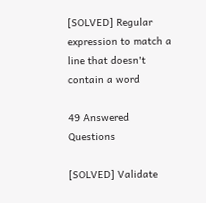[SOLVED] Regular expression to match a line that doesn't contain a word

49 Answered Questions

[SOLVED] Validate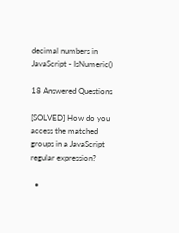decimal numbers in JavaScript - IsNumeric()

18 Answered Questions

[SOLVED] How do you access the matched groups in a JavaScript regular expression?

  •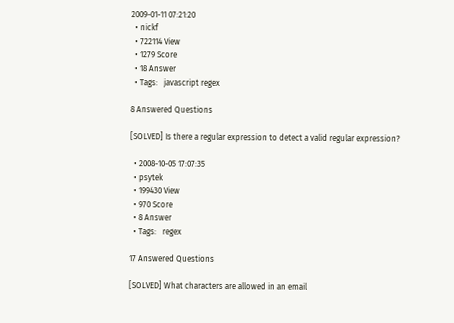2009-01-11 07:21:20
  • nickf
  • 722114 View
  • 1279 Score
  • 18 Answer
  • Tags:   javascript regex

8 Answered Questions

[SOLVED] Is there a regular expression to detect a valid regular expression?

  • 2008-10-05 17:07:35
  • psytek
  • 199430 View
  • 970 Score
  • 8 Answer
  • Tags:   regex

17 Answered Questions

[SOLVED] What characters are allowed in an email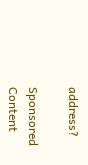address?

Sponsored Content